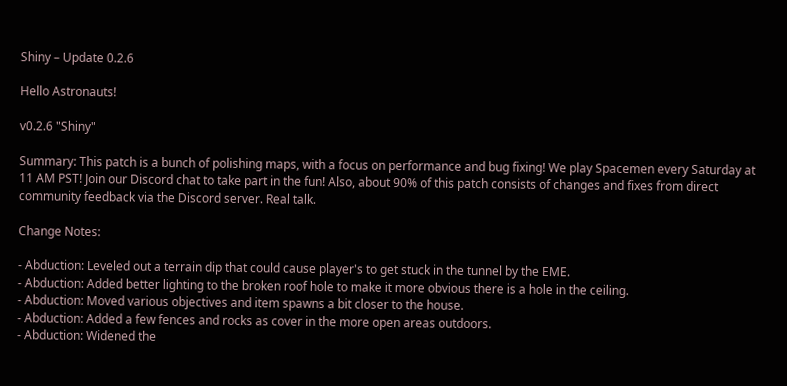Shiny – Update 0.2.6

Hello Astronauts!

v0.2.6 "Shiny"

Summary: This patch is a bunch of polishing maps, with a focus on performance and bug fixing! We play Spacemen every Saturday at 11 AM PST! Join our Discord chat to take part in the fun! Also, about 90% of this patch consists of changes and fixes from direct community feedback via the Discord server. Real talk.

Change Notes:

- Abduction: Leveled out a terrain dip that could cause player's to get stuck in the tunnel by the EME.
- Abduction: Added better lighting to the broken roof hole to make it more obvious there is a hole in the ceiling.
- Abduction: Moved various objectives and item spawns a bit closer to the house.
- Abduction: Added a few fences and rocks as cover in the more open areas outdoors.
- Abduction: Widened the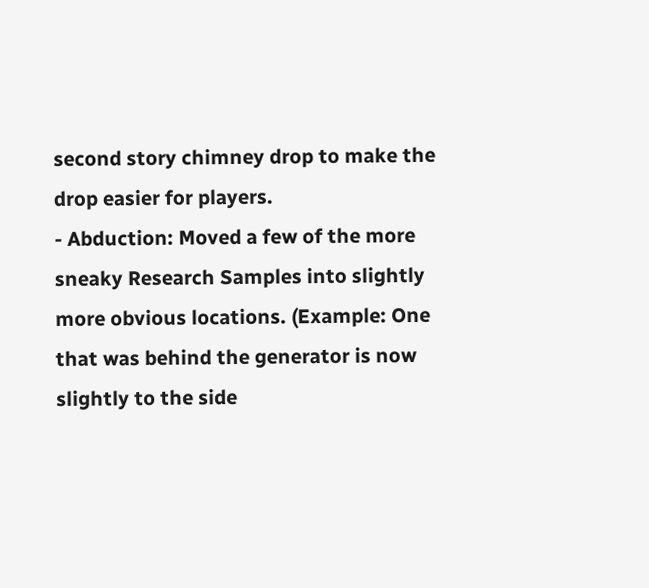second story chimney drop to make the drop easier for players.
- Abduction: Moved a few of the more sneaky Research Samples into slightly more obvious locations. (Example: One that was behind the generator is now slightly to the side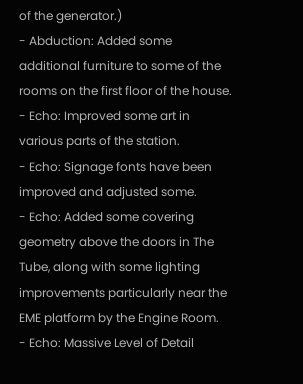of the generator.)
- Abduction: Added some additional furniture to some of the rooms on the first floor of the house.
- Echo: Improved some art in various parts of the station.
- Echo: Signage fonts have been improved and adjusted some.
- Echo: Added some covering geometry above the doors in The Tube, along with some lighting improvements particularly near the EME platform by the Engine Room.
- Echo: Massive Level of Detail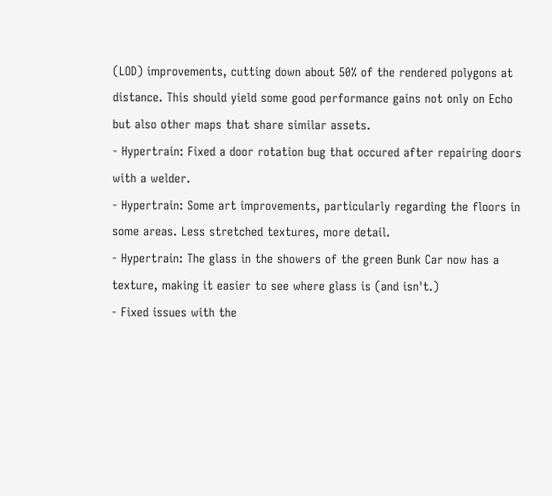(LOD) improvements, cutting down about 50% of the rendered polygons at distance. This should yield some good performance gains not only on Echo but also other maps that share similar assets.
- Hypertrain: Fixed a door rotation bug that occured after repairing doors with a welder.
- Hypertrain: Some art improvements, particularly regarding the floors in some areas. Less stretched textures, more detail.
- Hypertrain: The glass in the showers of the green Bunk Car now has a texture, making it easier to see where glass is (and isn't.)
- Fixed issues with the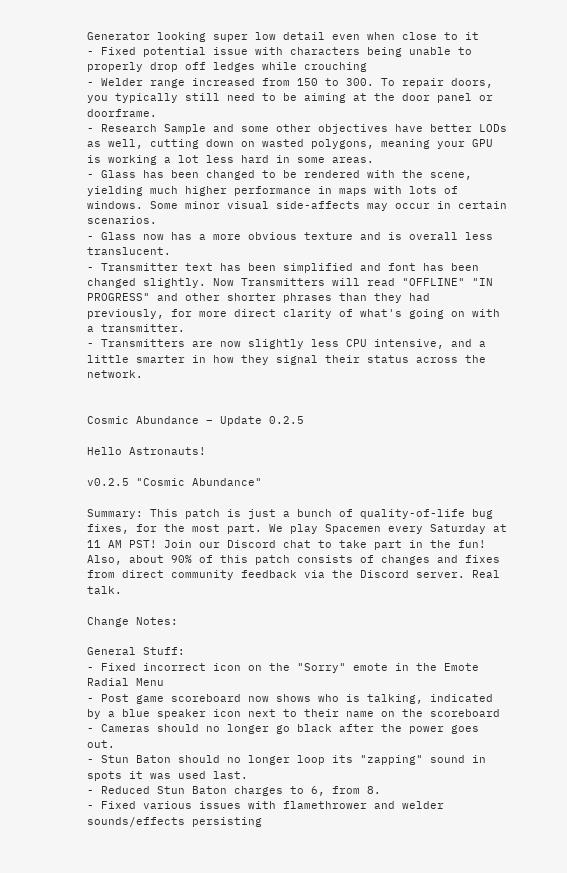Generator looking super low detail even when close to it
- Fixed potential issue with characters being unable to properly drop off ledges while crouching
- Welder range increased from 150 to 300. To repair doors, you typically still need to be aiming at the door panel or doorframe.
- Research Sample and some other objectives have better LODs as well, cutting down on wasted polygons, meaning your GPU is working a lot less hard in some areas.
- Glass has been changed to be rendered with the scene, yielding much higher performance in maps with lots of windows. Some minor visual side-affects may occur in certain scenarios.
- Glass now has a more obvious texture and is overall less translucent.
- Transmitter text has been simplified and font has been changed slightly. Now Transmitters will read "OFFLINE" "IN PROGRESS" and other shorter phrases than they had previously, for more direct clarity of what's going on with a transmitter.
- Transmitters are now slightly less CPU intensive, and a little smarter in how they signal their status across the network.


Cosmic Abundance – Update 0.2.5

Hello Astronauts!

v0.2.5 "Cosmic Abundance"

Summary: This patch is just a bunch of quality-of-life bug fixes, for the most part. We play Spacemen every Saturday at 11 AM PST! Join our Discord chat to take part in the fun! Also, about 90% of this patch consists of changes and fixes from direct community feedback via the Discord server. Real talk.

Change Notes:

General Stuff:
- Fixed incorrect icon on the "Sorry" emote in the Emote Radial Menu
- Post game scoreboard now shows who is talking, indicated by a blue speaker icon next to their name on the scoreboard
- Cameras should no longer go black after the power goes out.
- Stun Baton should no longer loop its "zapping" sound in spots it was used last.
- Reduced Stun Baton charges to 6, from 8.
- Fixed various issues with flamethrower and welder sounds/effects persisting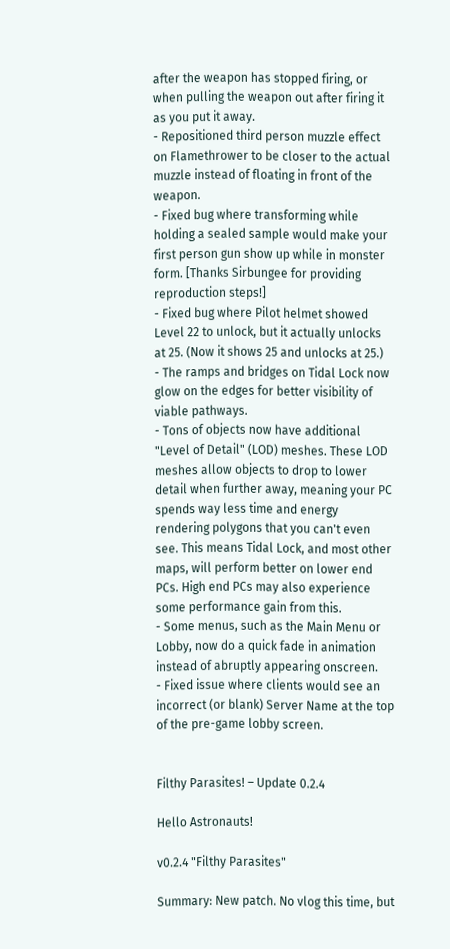after the weapon has stopped firing, or when pulling the weapon out after firing it as you put it away.
- Repositioned third person muzzle effect on Flamethrower to be closer to the actual muzzle instead of floating in front of the weapon.
- Fixed bug where transforming while holding a sealed sample would make your first person gun show up while in monster form. [Thanks Sirbungee for providing reproduction steps!]
- Fixed bug where Pilot helmet showed Level 22 to unlock, but it actually unlocks at 25. (Now it shows 25 and unlocks at 25.)
- The ramps and bridges on Tidal Lock now glow on the edges for better visibility of viable pathways.
- Tons of objects now have additional "Level of Detail" (LOD) meshes. These LOD meshes allow objects to drop to lower detail when further away, meaning your PC spends way less time and energy rendering polygons that you can't even see. This means Tidal Lock, and most other maps, will perform better on lower end PCs. High end PCs may also experience some performance gain from this.
- Some menus, such as the Main Menu or Lobby, now do a quick fade in animation instead of abruptly appearing onscreen.
- Fixed issue where clients would see an incorrect (or blank) Server Name at the top of the pre-game lobby screen.


Filthy Parasites! – Update 0.2.4

Hello Astronauts!

v0.2.4 "Filthy Parasites"

Summary: New patch. No vlog this time, but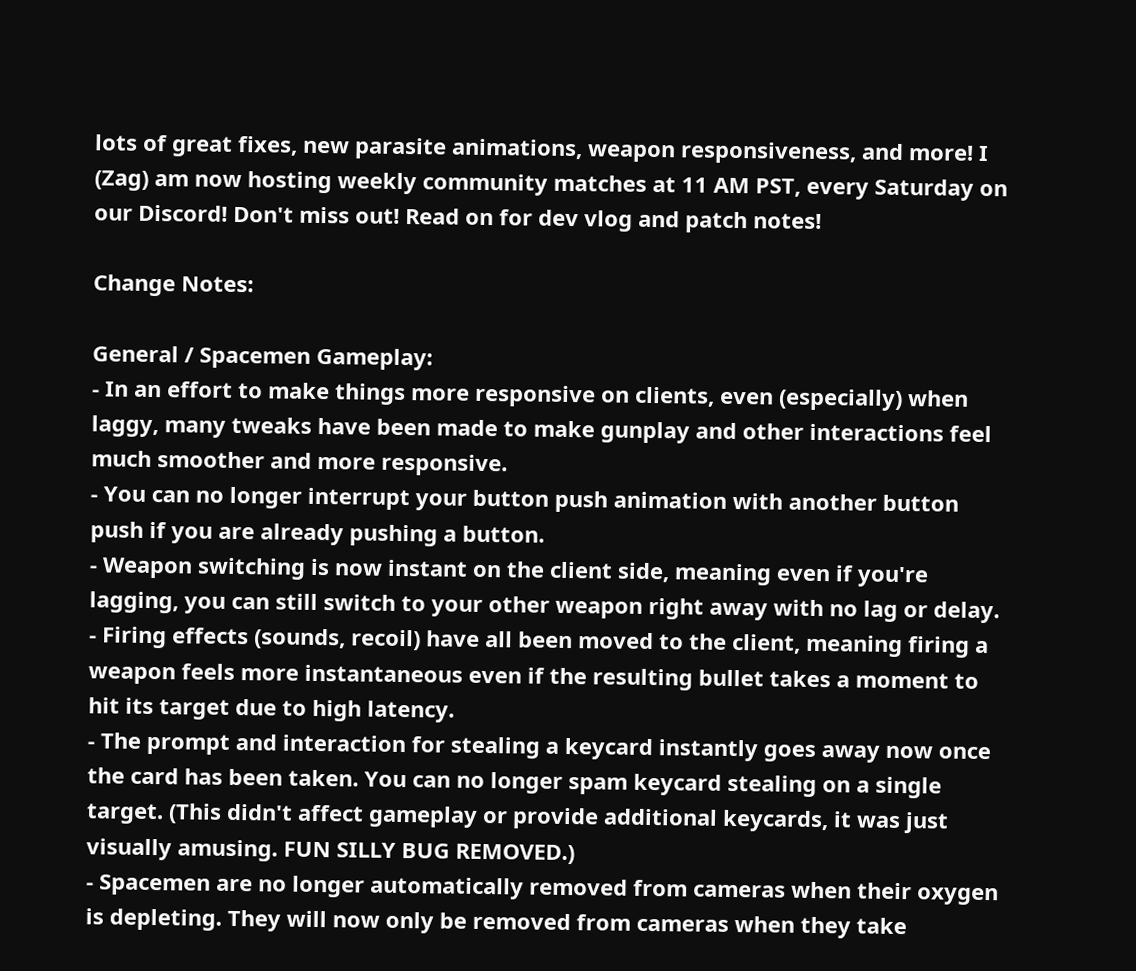lots of great fixes, new parasite animations, weapon responsiveness, and more! I (Zag) am now hosting weekly community matches at 11 AM PST, every Saturday on our Discord! Don't miss out! Read on for dev vlog and patch notes!

Change Notes:

General / Spacemen Gameplay:
- In an effort to make things more responsive on clients, even (especially) when laggy, many tweaks have been made to make gunplay and other interactions feel much smoother and more responsive.
- You can no longer interrupt your button push animation with another button push if you are already pushing a button.
- Weapon switching is now instant on the client side, meaning even if you're lagging, you can still switch to your other weapon right away with no lag or delay.
- Firing effects (sounds, recoil) have all been moved to the client, meaning firing a weapon feels more instantaneous even if the resulting bullet takes a moment to hit its target due to high latency.
- The prompt and interaction for stealing a keycard instantly goes away now once the card has been taken. You can no longer spam keycard stealing on a single target. (This didn't affect gameplay or provide additional keycards, it was just visually amusing. FUN SILLY BUG REMOVED.)
- Spacemen are no longer automatically removed from cameras when their oxygen is depleting. They will now only be removed from cameras when they take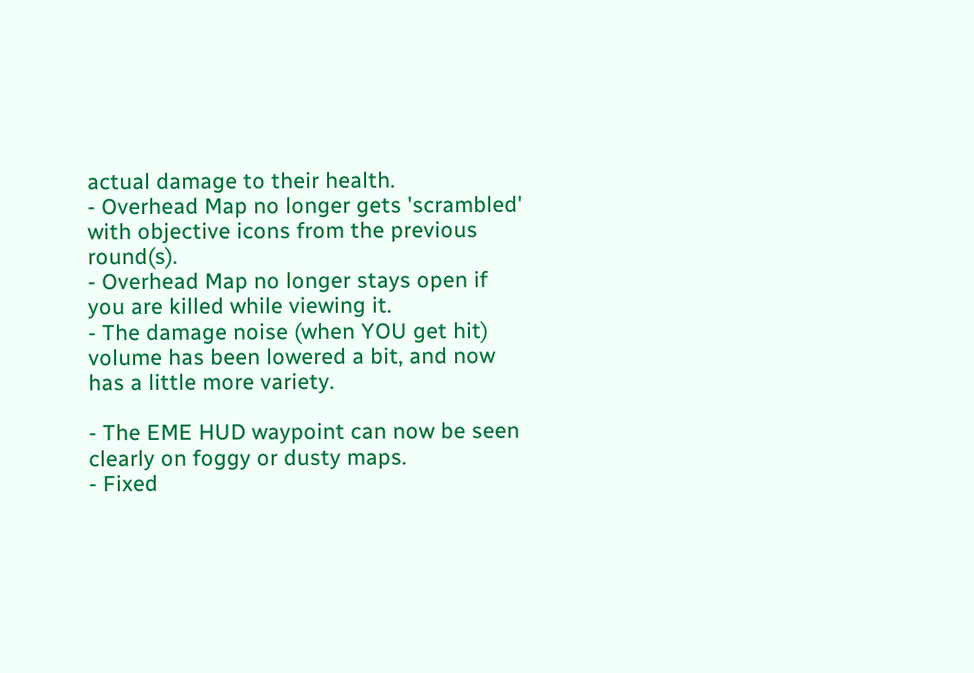actual damage to their health.
- Overhead Map no longer gets 'scrambled' with objective icons from the previous round(s).
- Overhead Map no longer stays open if you are killed while viewing it.
- The damage noise (when YOU get hit) volume has been lowered a bit, and now has a little more variety.

- The EME HUD waypoint can now be seen clearly on foggy or dusty maps.
- Fixed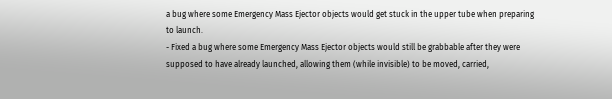a bug where some Emergency Mass Ejector objects would get stuck in the upper tube when preparing to launch.
- Fixed a bug where some Emergency Mass Ejector objects would still be grabbable after they were supposed to have already launched, allowing them (while invisible) to be moved, carried,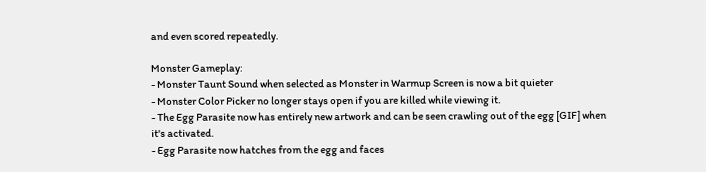and even scored repeatedly.

Monster Gameplay:
- Monster Taunt Sound when selected as Monster in Warmup Screen is now a bit quieter
- Monster Color Picker no longer stays open if you are killed while viewing it.
- The Egg Parasite now has entirely new artwork and can be seen crawling out of the egg [GIF] when it's activated.
- Egg Parasite now hatches from the egg and faces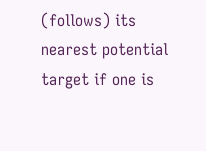(follows) its nearest potential target if one is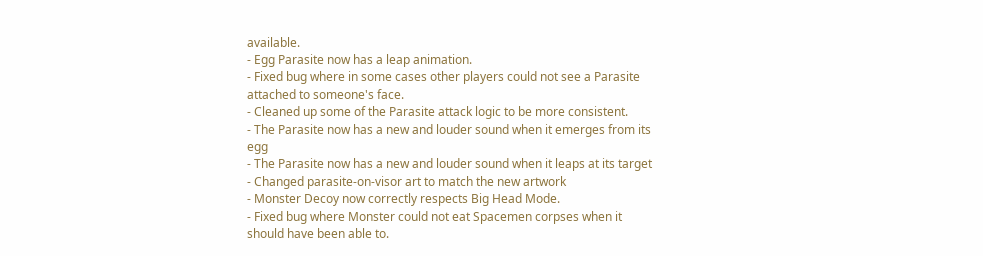available.
- Egg Parasite now has a leap animation.
- Fixed bug where in some cases other players could not see a Parasite attached to someone's face.
- Cleaned up some of the Parasite attack logic to be more consistent.
- The Parasite now has a new and louder sound when it emerges from its egg
- The Parasite now has a new and louder sound when it leaps at its target
- Changed parasite-on-visor art to match the new artwork
- Monster Decoy now correctly respects Big Head Mode.
- Fixed bug where Monster could not eat Spacemen corpses when it should have been able to.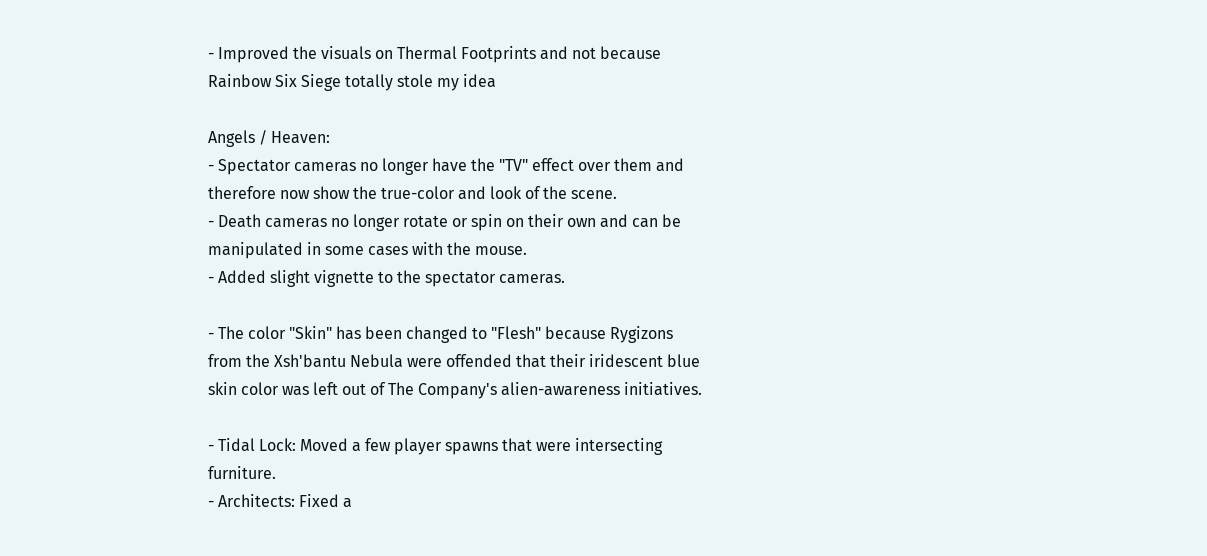- Improved the visuals on Thermal Footprints and not because Rainbow Six Siege totally stole my idea

Angels / Heaven:
- Spectator cameras no longer have the "TV" effect over them and therefore now show the true-color and look of the scene.
- Death cameras no longer rotate or spin on their own and can be manipulated in some cases with the mouse.
- Added slight vignette to the spectator cameras.

- The color "Skin" has been changed to "Flesh" because Rygizons from the Xsh'bantu Nebula were offended that their iridescent blue skin color was left out of The Company's alien-awareness initiatives.

- Tidal Lock: Moved a few player spawns that were intersecting furniture.
- Architects: Fixed a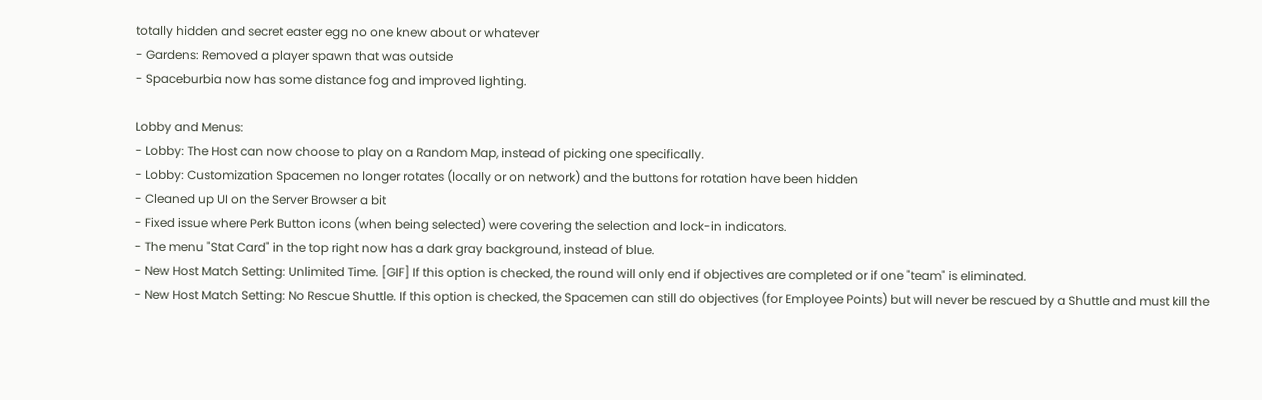totally hidden and secret easter egg no one knew about or whatever
- Gardens: Removed a player spawn that was outside
- Spaceburbia now has some distance fog and improved lighting.

Lobby and Menus:
- Lobby: The Host can now choose to play on a Random Map, instead of picking one specifically.
- Lobby: Customization Spacemen no longer rotates (locally or on network) and the buttons for rotation have been hidden
- Cleaned up UI on the Server Browser a bit
- Fixed issue where Perk Button icons (when being selected) were covering the selection and lock-in indicators.
- The menu "Stat Card" in the top right now has a dark gray background, instead of blue.
- New Host Match Setting: Unlimited Time. [GIF] If this option is checked, the round will only end if objectives are completed or if one "team" is eliminated.
- New Host Match Setting: No Rescue Shuttle. If this option is checked, the Spacemen can still do objectives (for Employee Points) but will never be rescued by a Shuttle and must kill the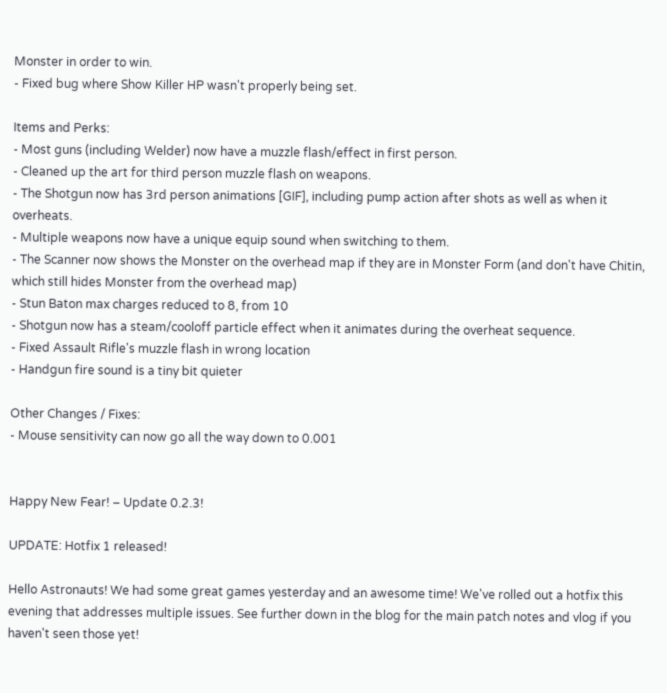Monster in order to win.
- Fixed bug where Show Killer HP wasn't properly being set.

Items and Perks:
- Most guns (including Welder) now have a muzzle flash/effect in first person.
- Cleaned up the art for third person muzzle flash on weapons.
- The Shotgun now has 3rd person animations [GIF], including pump action after shots as well as when it overheats.
- Multiple weapons now have a unique equip sound when switching to them.
- The Scanner now shows the Monster on the overhead map if they are in Monster Form (and don't have Chitin, which still hides Monster from the overhead map)
- Stun Baton max charges reduced to 8, from 10
- Shotgun now has a steam/cooloff particle effect when it animates during the overheat sequence.
- Fixed Assault Rifle's muzzle flash in wrong location
- Handgun fire sound is a tiny bit quieter

Other Changes / Fixes:
- Mouse sensitivity can now go all the way down to 0.001


Happy New Fear! – Update 0.2.3!

UPDATE: Hotfix 1 released!

Hello Astronauts! We had some great games yesterday and an awesome time! We've rolled out a hotfix this evening that addresses multiple issues. See further down in the blog for the main patch notes and vlog if you haven't seen those yet!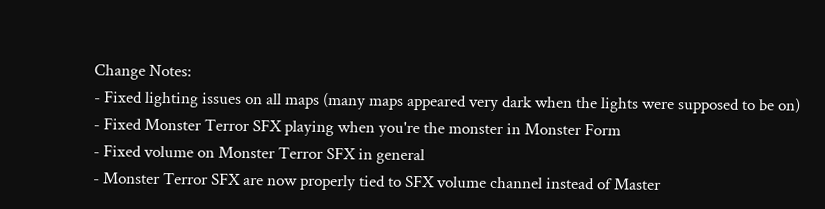Change Notes:
- Fixed lighting issues on all maps (many maps appeared very dark when the lights were supposed to be on)
- Fixed Monster Terror SFX playing when you're the monster in Monster Form
- Fixed volume on Monster Terror SFX in general
- Monster Terror SFX are now properly tied to SFX volume channel instead of Master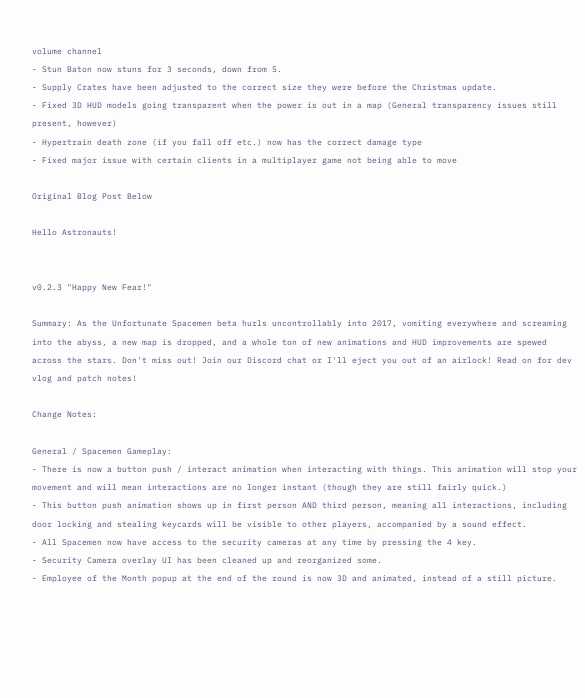volume channel
- Stun Baton now stuns for 3 seconds, down from 5.
- Supply Crates have been adjusted to the correct size they were before the Christmas update.
- Fixed 3D HUD models going transparent when the power is out in a map (General transparency issues still present, however)
- Hypertrain death zone (if you fall off etc.) now has the correct damage type
- Fixed major issue with certain clients in a multiplayer game not being able to move

Original Blog Post Below

Hello Astronauts!


v0.2.3 "Happy New Fear!"

Summary: As the Unfortunate Spacemen beta hurls uncontrollably into 2017, vomiting everywhere and screaming into the abyss, a new map is dropped, and a whole ton of new animations and HUD improvements are spewed across the stars. Don't miss out! Join our Discord chat or I'll eject you out of an airlock! Read on for dev vlog and patch notes!

Change Notes:

General / Spacemen Gameplay:
- There is now a button push / interact animation when interacting with things. This animation will stop your movement and will mean interactions are no longer instant (though they are still fairly quick.)
- This button push animation shows up in first person AND third person, meaning all interactions, including door locking and stealing keycards will be visible to other players, accompanied by a sound effect.
- All Spacemen now have access to the security cameras at any time by pressing the 4 key.
- Security Camera overlay UI has been cleaned up and reorganized some.
- Employee of the Month popup at the end of the round is now 3D and animated, instead of a still picture.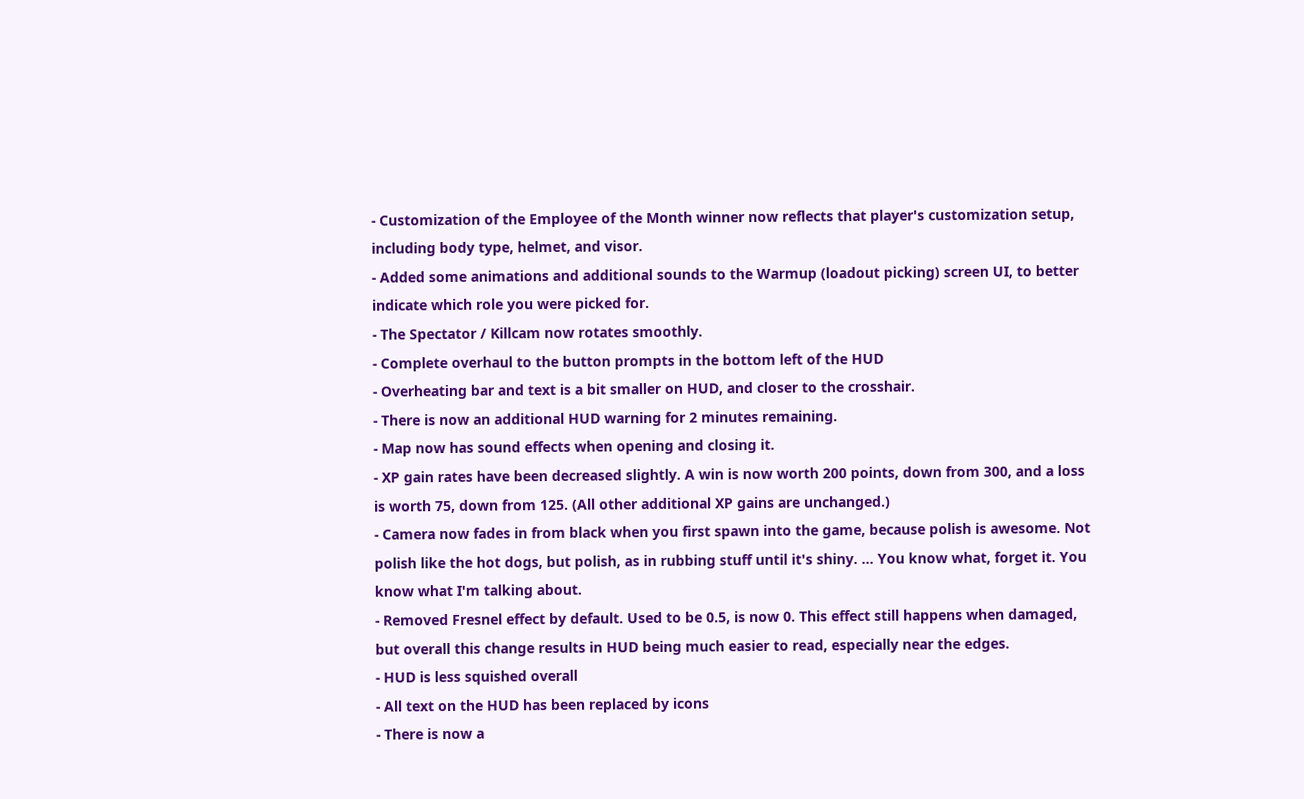- Customization of the Employee of the Month winner now reflects that player's customization setup, including body type, helmet, and visor.
- Added some animations and additional sounds to the Warmup (loadout picking) screen UI, to better indicate which role you were picked for.
- The Spectator / Killcam now rotates smoothly.
- Complete overhaul to the button prompts in the bottom left of the HUD
- Overheating bar and text is a bit smaller on HUD, and closer to the crosshair.
- There is now an additional HUD warning for 2 minutes remaining.
- Map now has sound effects when opening and closing it.
- XP gain rates have been decreased slightly. A win is now worth 200 points, down from 300, and a loss is worth 75, down from 125. (All other additional XP gains are unchanged.)
- Camera now fades in from black when you first spawn into the game, because polish is awesome. Not polish like the hot dogs, but polish, as in rubbing stuff until it's shiny. ... You know what, forget it. You know what I'm talking about.
- Removed Fresnel effect by default. Used to be 0.5, is now 0. This effect still happens when damaged, but overall this change results in HUD being much easier to read, especially near the edges.
- HUD is less squished overall
- All text on the HUD has been replaced by icons
- There is now a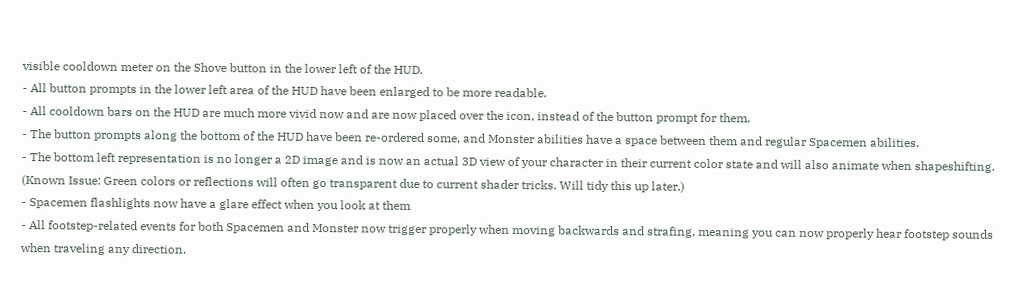visible cooldown meter on the Shove button in the lower left of the HUD.
- All button prompts in the lower left area of the HUD have been enlarged to be more readable.
- All cooldown bars on the HUD are much more vivid now and are now placed over the icon, instead of the button prompt for them.
- The button prompts along the bottom of the HUD have been re-ordered some, and Monster abilities have a space between them and regular Spacemen abilities.
- The bottom left representation is no longer a 2D image and is now an actual 3D view of your character in their current color state and will also animate when shapeshifting. (Known Issue: Green colors or reflections will often go transparent due to current shader tricks. Will tidy this up later.)
- Spacemen flashlights now have a glare effect when you look at them
- All footstep-related events for both Spacemen and Monster now trigger properly when moving backwards and strafing, meaning you can now properly hear footstep sounds when traveling any direction.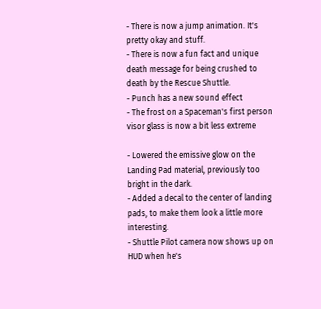- There is now a jump animation. It's pretty okay and stuff.
- There is now a fun fact and unique death message for being crushed to death by the Rescue Shuttle.
- Punch has a new sound effect
- The frost on a Spaceman's first person visor glass is now a bit less extreme

- Lowered the emissive glow on the Landing Pad material, previously too bright in the dark.
- Added a decal to the center of landing pads, to make them look a little more interesting.
- Shuttle Pilot camera now shows up on HUD when he's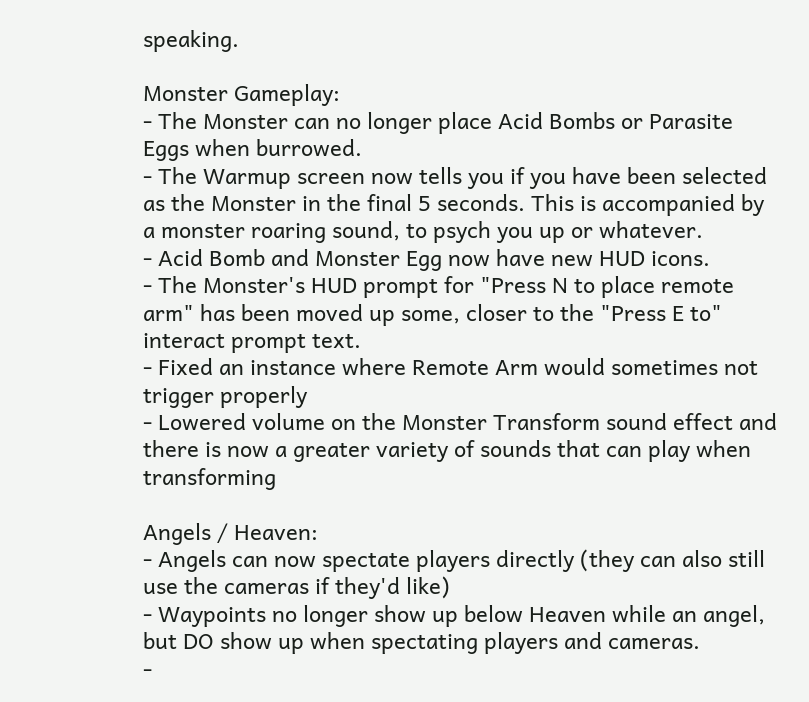speaking.

Monster Gameplay:
- The Monster can no longer place Acid Bombs or Parasite Eggs when burrowed.
- The Warmup screen now tells you if you have been selected as the Monster in the final 5 seconds. This is accompanied by a monster roaring sound, to psych you up or whatever.
- Acid Bomb and Monster Egg now have new HUD icons.
- The Monster's HUD prompt for "Press N to place remote arm" has been moved up some, closer to the "Press E to" interact prompt text.
- Fixed an instance where Remote Arm would sometimes not trigger properly
- Lowered volume on the Monster Transform sound effect and there is now a greater variety of sounds that can play when transforming

Angels / Heaven:
- Angels can now spectate players directly (they can also still use the cameras if they'd like)
- Waypoints no longer show up below Heaven while an angel, but DO show up when spectating players and cameras.
-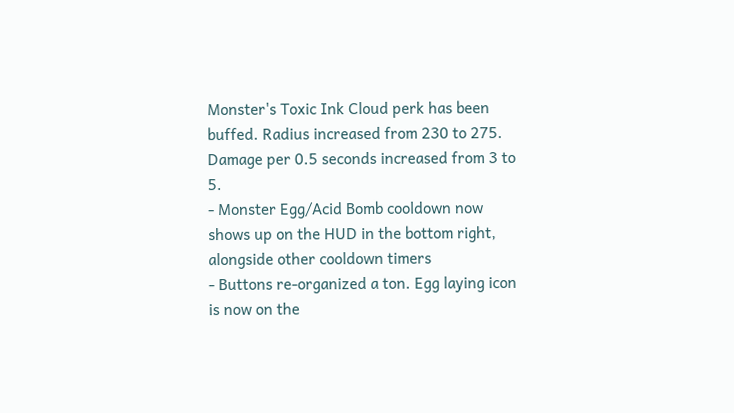Monster's Toxic Ink Cloud perk has been buffed. Radius increased from 230 to 275. Damage per 0.5 seconds increased from 3 to 5.
- Monster Egg/Acid Bomb cooldown now shows up on the HUD in the bottom right, alongside other cooldown timers
- Buttons re-organized a ton. Egg laying icon is now on the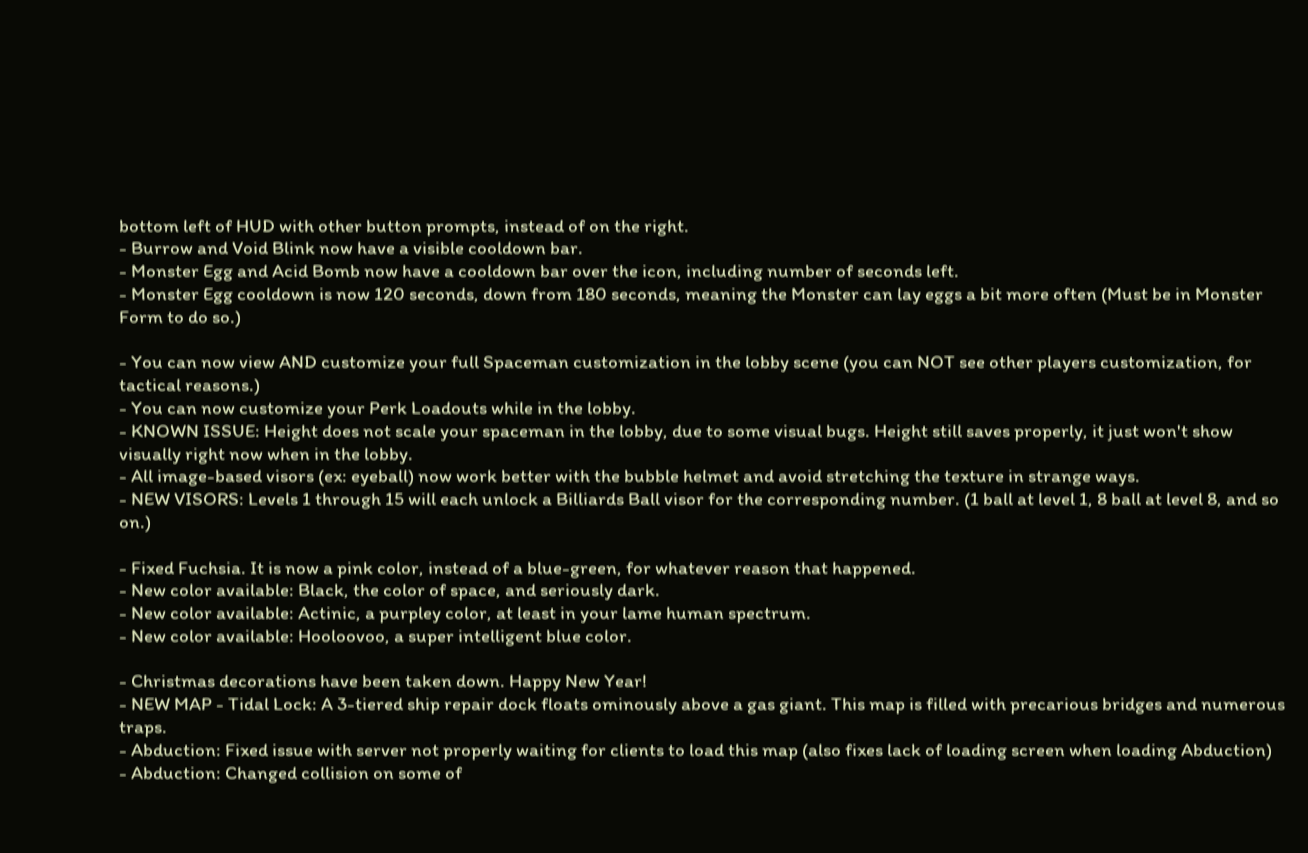bottom left of HUD with other button prompts, instead of on the right.
- Burrow and Void Blink now have a visible cooldown bar.
- Monster Egg and Acid Bomb now have a cooldown bar over the icon, including number of seconds left.
- Monster Egg cooldown is now 120 seconds, down from 180 seconds, meaning the Monster can lay eggs a bit more often (Must be in Monster Form to do so.)

- You can now view AND customize your full Spaceman customization in the lobby scene (you can NOT see other players customization, for tactical reasons.)
- You can now customize your Perk Loadouts while in the lobby.
- KNOWN ISSUE: Height does not scale your spaceman in the lobby, due to some visual bugs. Height still saves properly, it just won't show visually right now when in the lobby.
- All image-based visors (ex: eyeball) now work better with the bubble helmet and avoid stretching the texture in strange ways.
- NEW VISORS: Levels 1 through 15 will each unlock a Billiards Ball visor for the corresponding number. (1 ball at level 1, 8 ball at level 8, and so on.)

- Fixed Fuchsia. It is now a pink color, instead of a blue-green, for whatever reason that happened.
- New color available: Black, the color of space, and seriously dark.
- New color available: Actinic, a purpley color, at least in your lame human spectrum.
- New color available: Hooloovoo, a super intelligent blue color.

- Christmas decorations have been taken down. Happy New Year!
- NEW MAP - Tidal Lock: A 3-tiered ship repair dock floats ominously above a gas giant. This map is filled with precarious bridges and numerous traps.
- Abduction: Fixed issue with server not properly waiting for clients to load this map (also fixes lack of loading screen when loading Abduction)
- Abduction: Changed collision on some of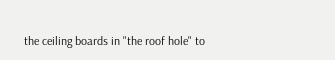the ceiling boards in "the roof hole" to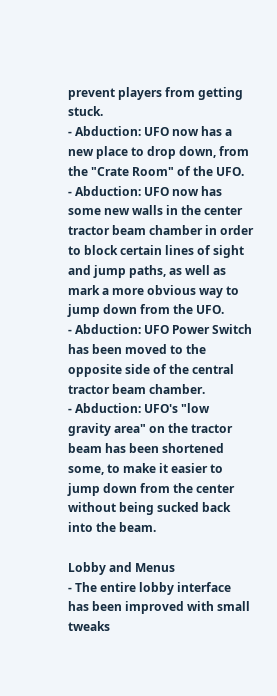prevent players from getting stuck.
- Abduction: UFO now has a new place to drop down, from the "Crate Room" of the UFO.
- Abduction: UFO now has some new walls in the center tractor beam chamber in order to block certain lines of sight and jump paths, as well as mark a more obvious way to jump down from the UFO.
- Abduction: UFO Power Switch has been moved to the opposite side of the central tractor beam chamber.
- Abduction: UFO's "low gravity area" on the tractor beam has been shortened some, to make it easier to jump down from the center without being sucked back into the beam.

Lobby and Menus
- The entire lobby interface has been improved with small tweaks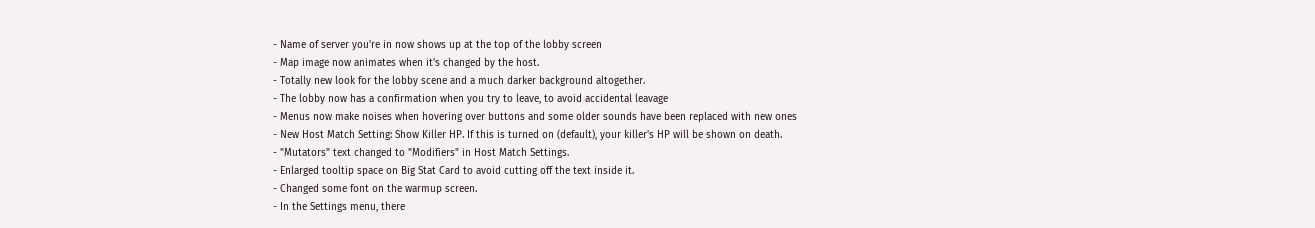- Name of server you're in now shows up at the top of the lobby screen
- Map image now animates when it's changed by the host.
- Totally new look for the lobby scene and a much darker background altogether.
- The lobby now has a confirmation when you try to leave, to avoid accidental leavage
- Menus now make noises when hovering over buttons and some older sounds have been replaced with new ones
- New Host Match Setting: Show Killer HP. If this is turned on (default), your killer's HP will be shown on death.
- "Mutators" text changed to "Modifiers" in Host Match Settings.
- Enlarged tooltip space on Big Stat Card to avoid cutting off the text inside it.
- Changed some font on the warmup screen.
- In the Settings menu, there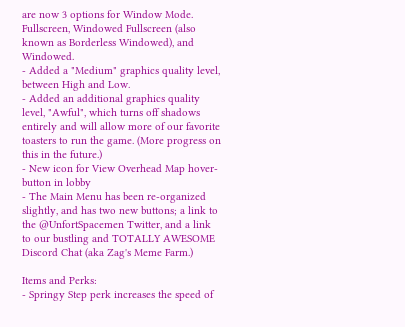are now 3 options for Window Mode. Fullscreen, Windowed Fullscreen (also known as Borderless Windowed), and Windowed.
- Added a "Medium" graphics quality level, between High and Low.
- Added an additional graphics quality level, "Awful", which turns off shadows entirely and will allow more of our favorite toasters to run the game. (More progress on this in the future.)
- New icon for View Overhead Map hover-button in lobby
- The Main Menu has been re-organized slightly, and has two new buttons; a link to the @UnfortSpacemen Twitter, and a link to our bustling and TOTALLY AWESOME Discord Chat (aka Zag's Meme Farm.)

Items and Perks:
- Springy Step perk increases the speed of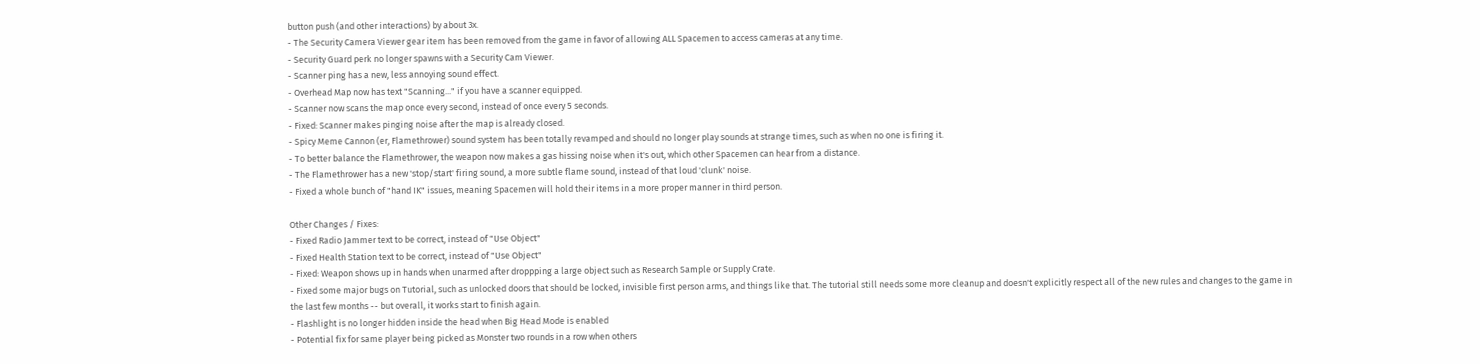button push (and other interactions) by about 3x.
- The Security Camera Viewer gear item has been removed from the game in favor of allowing ALL Spacemen to access cameras at any time.
- Security Guard perk no longer spawns with a Security Cam Viewer.
- Scanner ping has a new, less annoying sound effect.
- Overhead Map now has text "Scanning..." if you have a scanner equipped.
- Scanner now scans the map once every second, instead of once every 5 seconds.
- Fixed: Scanner makes pinging noise after the map is already closed.
- Spicy Meme Cannon (er, Flamethrower) sound system has been totally revamped and should no longer play sounds at strange times, such as when no one is firing it.
- To better balance the Flamethrower, the weapon now makes a gas hissing noise when it's out, which other Spacemen can hear from a distance.
- The Flamethrower has a new 'stop/start' firing sound, a more subtle flame sound, instead of that loud 'clunk' noise.
- Fixed a whole bunch of "hand IK" issues, meaning Spacemen will hold their items in a more proper manner in third person.

Other Changes / Fixes:
- Fixed Radio Jammer text to be correct, instead of "Use Object"
- Fixed Health Station text to be correct, instead of "Use Object"
- Fixed: Weapon shows up in hands when unarmed after droppping a large object such as Research Sample or Supply Crate.
- Fixed some major bugs on Tutorial, such as unlocked doors that should be locked, invisible first person arms, and things like that. The tutorial still needs some more cleanup and doesn't explicitly respect all of the new rules and changes to the game in the last few months -- but overall, it works start to finish again.
- Flashlight is no longer hidden inside the head when Big Head Mode is enabled
- Potential fix for same player being picked as Monster two rounds in a row when others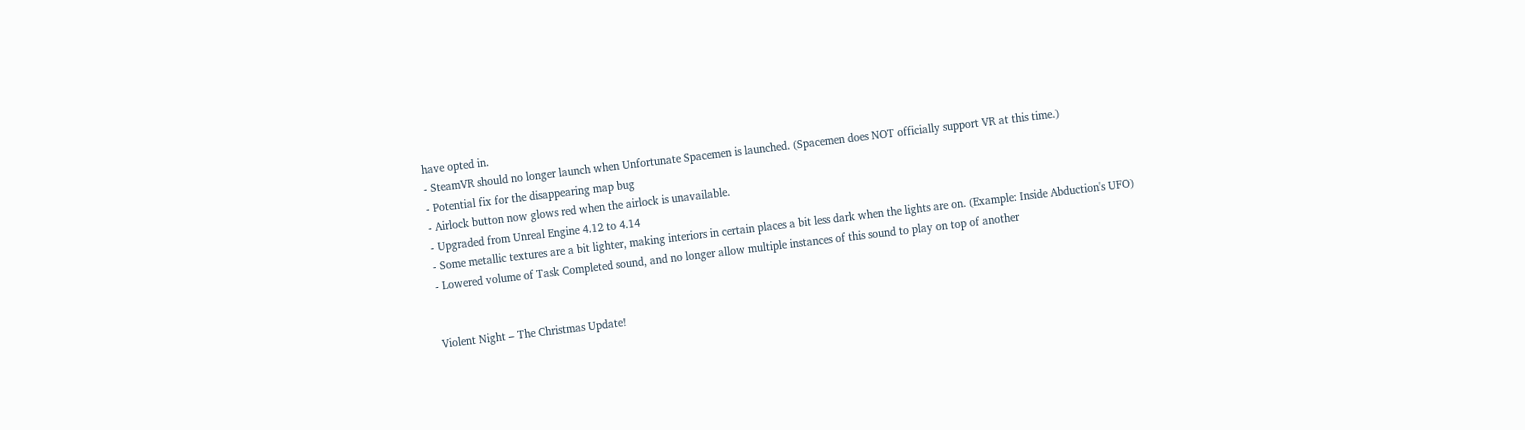have opted in.
- SteamVR should no longer launch when Unfortunate Spacemen is launched. (Spacemen does NOT officially support VR at this time.)
- Potential fix for the disappearing map bug
- Airlock button now glows red when the airlock is unavailable.
- Upgraded from Unreal Engine 4.12 to 4.14
- Some metallic textures are a bit lighter, making interiors in certain places a bit less dark when the lights are on. (Example: Inside Abduction's UFO)
- Lowered volume of Task Completed sound, and no longer allow multiple instances of this sound to play on top of another


Violent Night – The Christmas Update!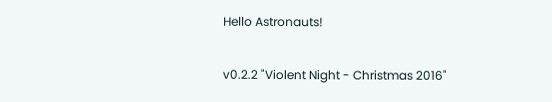Hello Astronauts!

v0.2.2 "Violent Night - Christmas 2016"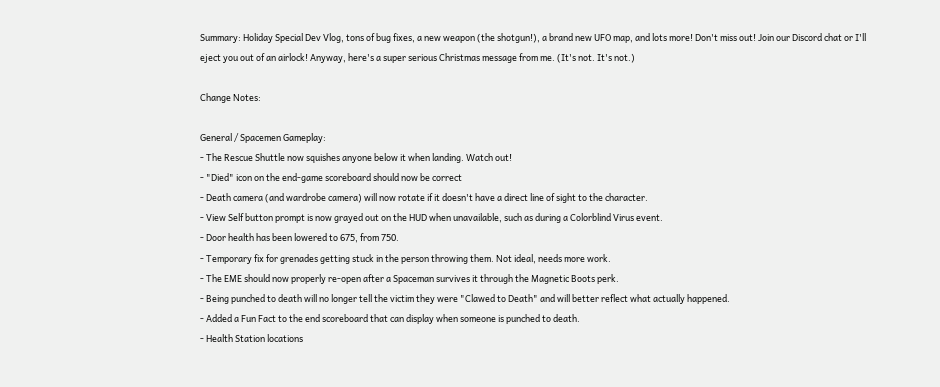Summary: Holiday Special Dev Vlog, tons of bug fixes, a new weapon (the shotgun!), a brand new UFO map, and lots more! Don't miss out! Join our Discord chat or I'll eject you out of an airlock! Anyway, here's a super serious Christmas message from me. (It's not. It's not.)

Change Notes:

General / Spacemen Gameplay:
- The Rescue Shuttle now squishes anyone below it when landing. Watch out!
- "Died" icon on the end-game scoreboard should now be correct
- Death camera (and wardrobe camera) will now rotate if it doesn't have a direct line of sight to the character.
- View Self button prompt is now grayed out on the HUD when unavailable, such as during a Colorblind Virus event.
- Door health has been lowered to 675, from 750.
- Temporary fix for grenades getting stuck in the person throwing them. Not ideal, needs more work.
- The EME should now properly re-open after a Spaceman survives it through the Magnetic Boots perk.
- Being punched to death will no longer tell the victim they were "Clawed to Death" and will better reflect what actually happened.
- Added a Fun Fact to the end scoreboard that can display when someone is punched to death.
- Health Station locations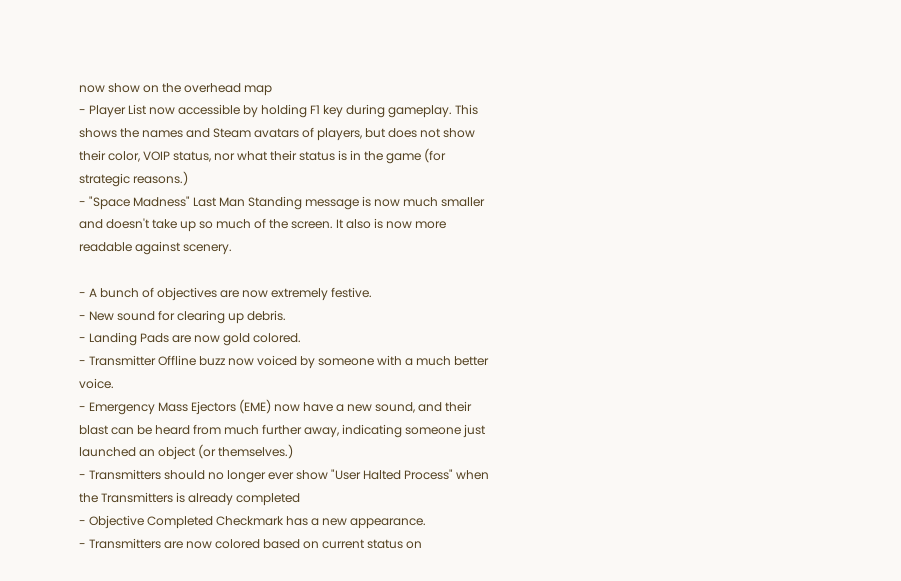now show on the overhead map
- Player List now accessible by holding F1 key during gameplay. This shows the names and Steam avatars of players, but does not show their color, VOIP status, nor what their status is in the game (for strategic reasons.)
- "Space Madness" Last Man Standing message is now much smaller and doesn't take up so much of the screen. It also is now more readable against scenery.

- A bunch of objectives are now extremely festive.
- New sound for clearing up debris.
- Landing Pads are now gold colored.
- Transmitter Offline buzz now voiced by someone with a much better voice.
- Emergency Mass Ejectors (EME) now have a new sound, and their blast can be heard from much further away, indicating someone just launched an object (or themselves.)
- Transmitters should no longer ever show "User Halted Process" when the Transmitters is already completed
- Objective Completed Checkmark has a new appearance.
- Transmitters are now colored based on current status on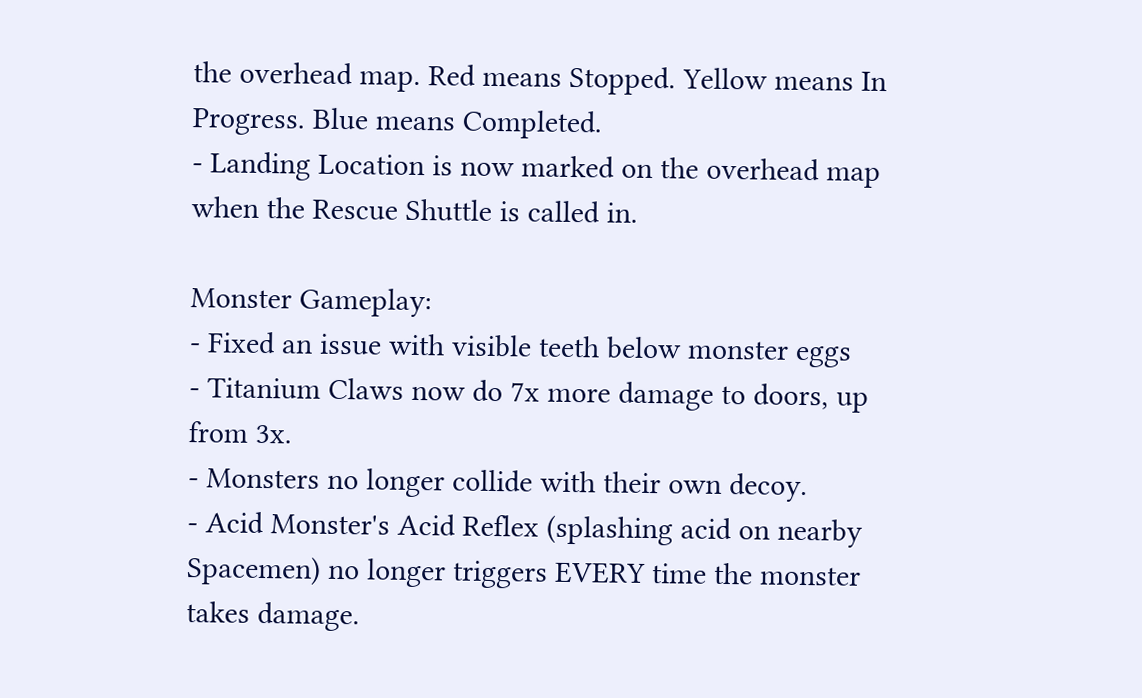the overhead map. Red means Stopped. Yellow means In Progress. Blue means Completed.
- Landing Location is now marked on the overhead map when the Rescue Shuttle is called in.

Monster Gameplay:
- Fixed an issue with visible teeth below monster eggs
- Titanium Claws now do 7x more damage to doors, up from 3x.
- Monsters no longer collide with their own decoy.
- Acid Monster's Acid Reflex (splashing acid on nearby Spacemen) no longer triggers EVERY time the monster takes damage.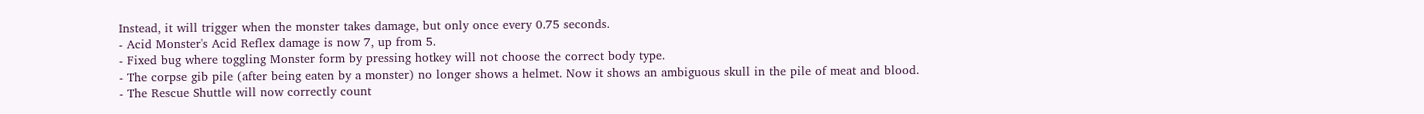Instead, it will trigger when the monster takes damage, but only once every 0.75 seconds.
- Acid Monster's Acid Reflex damage is now 7, up from 5.
- Fixed bug where toggling Monster form by pressing hotkey will not choose the correct body type.
- The corpse gib pile (after being eaten by a monster) no longer shows a helmet. Now it shows an ambiguous skull in the pile of meat and blood.
- The Rescue Shuttle will now correctly count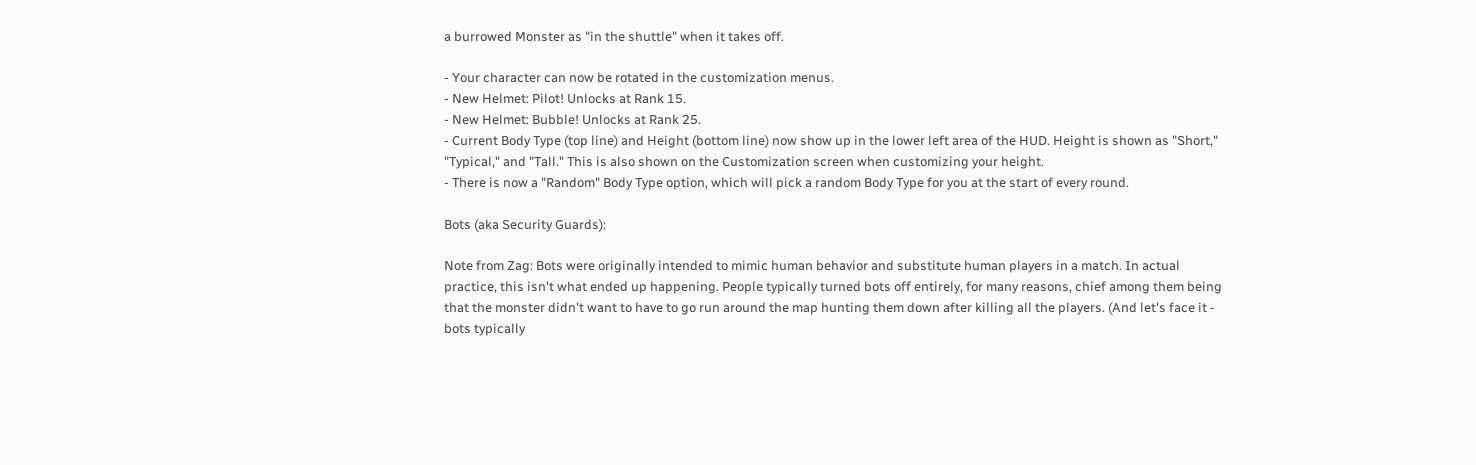a burrowed Monster as "in the shuttle" when it takes off.

- Your character can now be rotated in the customization menus.
- New Helmet: Pilot! Unlocks at Rank 15.
- New Helmet: Bubble! Unlocks at Rank 25.
- Current Body Type (top line) and Height (bottom line) now show up in the lower left area of the HUD. Height is shown as "Short," "Typical," and "Tall." This is also shown on the Customization screen when customizing your height.
- There is now a "Random" Body Type option, which will pick a random Body Type for you at the start of every round.

Bots (aka Security Guards):

Note from Zag: Bots were originally intended to mimic human behavior and substitute human players in a match. In actual practice, this isn't what ended up happening. People typically turned bots off entirely, for many reasons, chief among them being that the monster didn't want to have to go run around the map hunting them down after killing all the players. (And let's face it - bots typically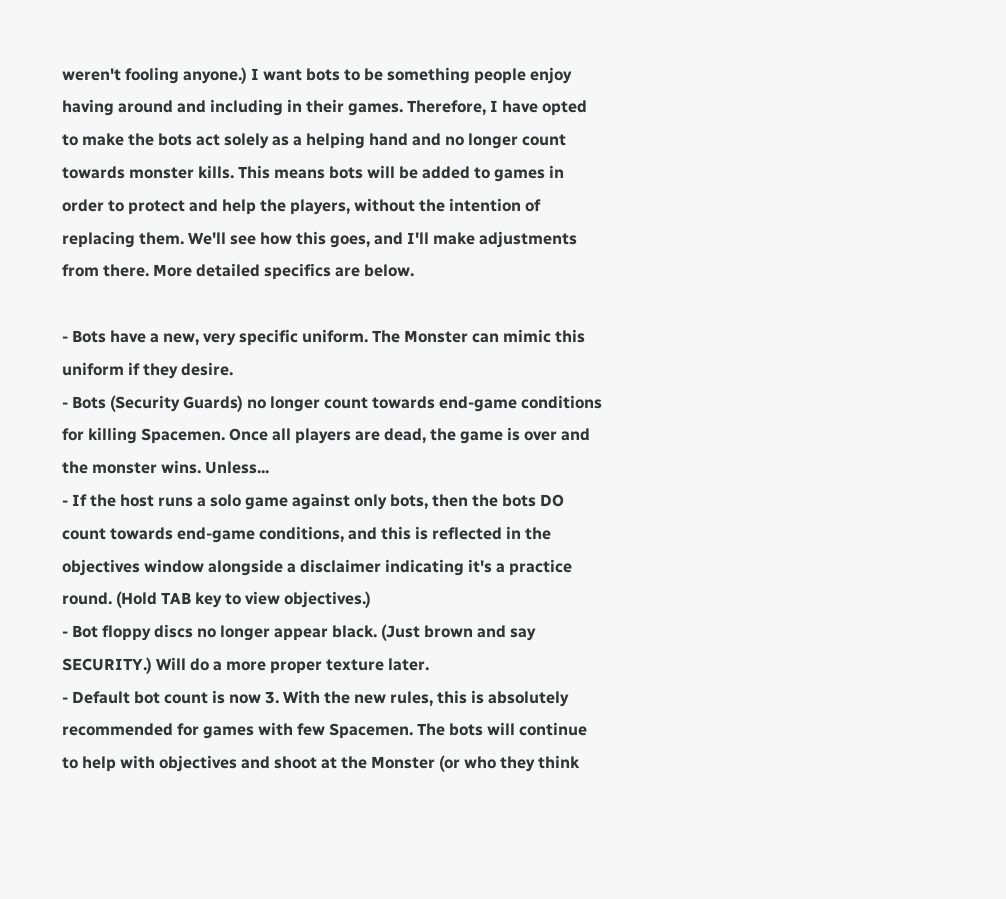weren't fooling anyone.) I want bots to be something people enjoy having around and including in their games. Therefore, I have opted to make the bots act solely as a helping hand and no longer count towards monster kills. This means bots will be added to games in order to protect and help the players, without the intention of replacing them. We'll see how this goes, and I'll make adjustments from there. More detailed specifics are below.

- Bots have a new, very specific uniform. The Monster can mimic this uniform if they desire.
- Bots (Security Guards) no longer count towards end-game conditions for killing Spacemen. Once all players are dead, the game is over and the monster wins. Unless...
- If the host runs a solo game against only bots, then the bots DO count towards end-game conditions, and this is reflected in the objectives window alongside a disclaimer indicating it's a practice round. (Hold TAB key to view objectives.)
- Bot floppy discs no longer appear black. (Just brown and say SECURITY.) Will do a more proper texture later.
- Default bot count is now 3. With the new rules, this is absolutely recommended for games with few Spacemen. The bots will continue to help with objectives and shoot at the Monster (or who they think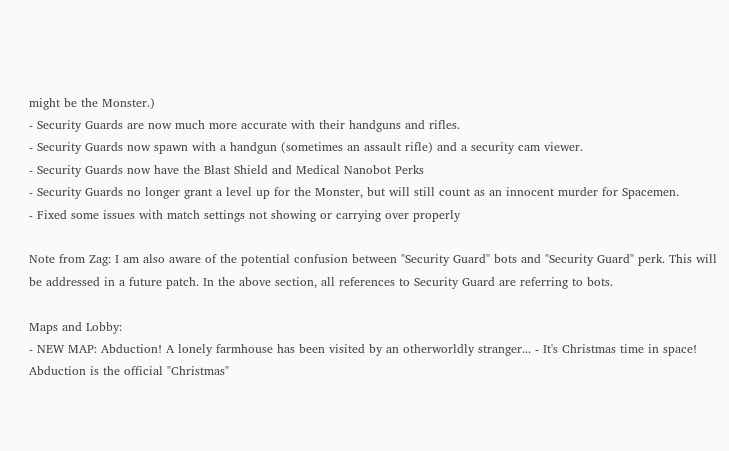might be the Monster.)
- Security Guards are now much more accurate with their handguns and rifles.
- Security Guards now spawn with a handgun (sometimes an assault rifle) and a security cam viewer.
- Security Guards now have the Blast Shield and Medical Nanobot Perks
- Security Guards no longer grant a level up for the Monster, but will still count as an innocent murder for Spacemen.
- Fixed some issues with match settings not showing or carrying over properly

Note from Zag: I am also aware of the potential confusion between "Security Guard" bots and "Security Guard" perk. This will be addressed in a future patch. In the above section, all references to Security Guard are referring to bots.

Maps and Lobby:
- NEW MAP: Abduction! A lonely farmhouse has been visited by an otherworldly stranger... - It's Christmas time in space! Abduction is the official "Christmas"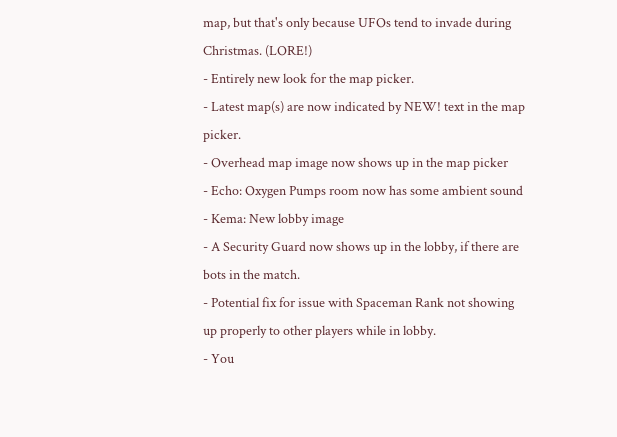map, but that's only because UFOs tend to invade during Christmas. (LORE!)
- Entirely new look for the map picker.
- Latest map(s) are now indicated by NEW! text in the map picker.
- Overhead map image now shows up in the map picker
- Echo: Oxygen Pumps room now has some ambient sound
- Kema: New lobby image
- A Security Guard now shows up in the lobby, if there are bots in the match.
- Potential fix for issue with Spaceman Rank not showing up properly to other players while in lobby.
- You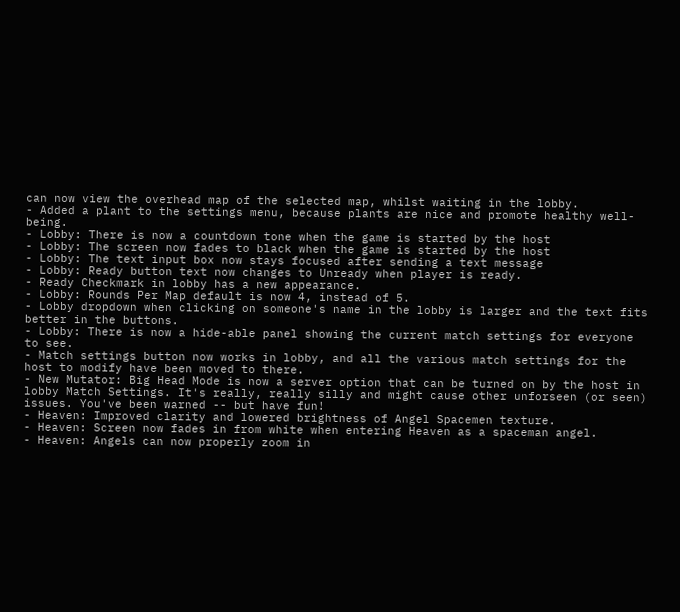can now view the overhead map of the selected map, whilst waiting in the lobby.
- Added a plant to the settings menu, because plants are nice and promote healthy well-being.
- Lobby: There is now a countdown tone when the game is started by the host
- Lobby: The screen now fades to black when the game is started by the host
- Lobby: The text input box now stays focused after sending a text message
- Lobby: Ready button text now changes to Unready when player is ready.
- Ready Checkmark in lobby has a new appearance.
- Lobby: Rounds Per Map default is now 4, instead of 5.
- Lobby dropdown when clicking on someone's name in the lobby is larger and the text fits better in the buttons.
- Lobby: There is now a hide-able panel showing the current match settings for everyone to see.
- Match settings button now works in lobby, and all the various match settings for the host to modify have been moved to there.
- New Mutator: Big Head Mode is now a server option that can be turned on by the host in lobby Match Settings. It's really, really silly and might cause other unforseen (or seen) issues. You've been warned -- but have fun!
- Heaven: Improved clarity and lowered brightness of Angel Spacemen texture.
- Heaven: Screen now fades in from white when entering Heaven as a spaceman angel.
- Heaven: Angels can now properly zoom in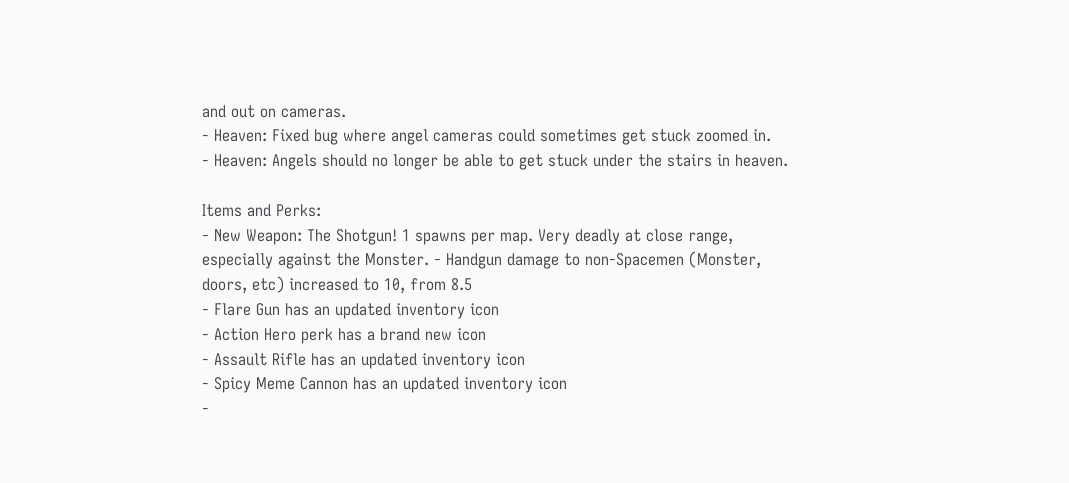and out on cameras.
- Heaven: Fixed bug where angel cameras could sometimes get stuck zoomed in.
- Heaven: Angels should no longer be able to get stuck under the stairs in heaven.

Items and Perks:
- New Weapon: The Shotgun! 1 spawns per map. Very deadly at close range, especially against the Monster. - Handgun damage to non-Spacemen (Monster, doors, etc) increased to 10, from 8.5
- Flare Gun has an updated inventory icon
- Action Hero perk has a brand new icon
- Assault Rifle has an updated inventory icon
- Spicy Meme Cannon has an updated inventory icon
-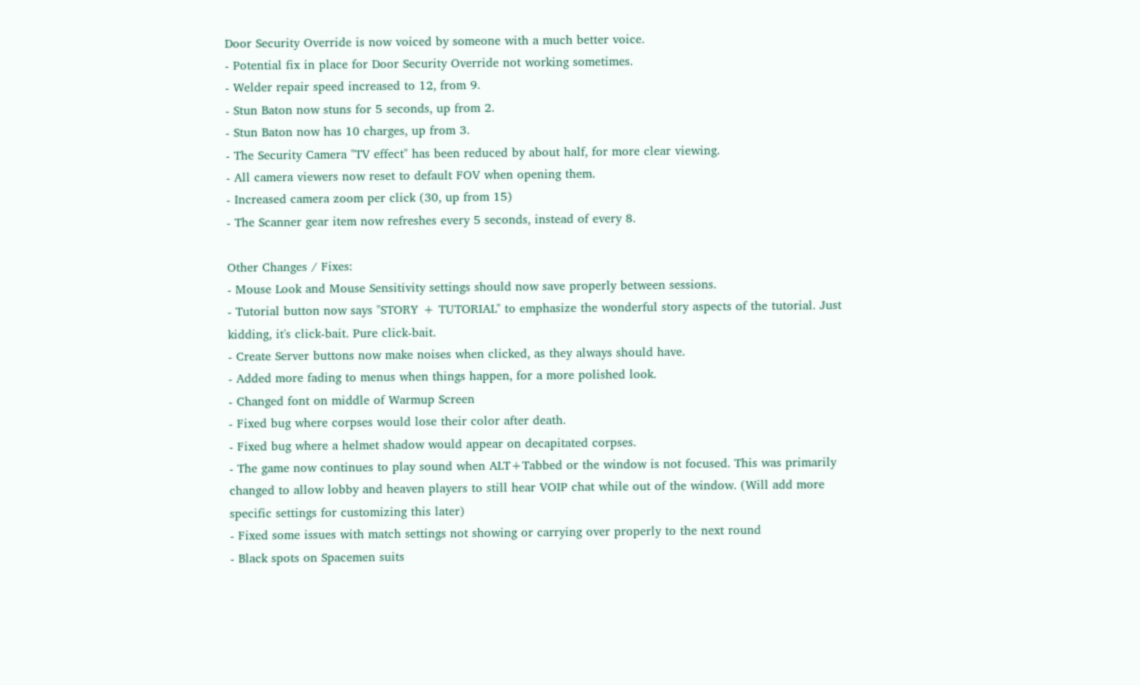Door Security Override is now voiced by someone with a much better voice.
- Potential fix in place for Door Security Override not working sometimes.
- Welder repair speed increased to 12, from 9.
- Stun Baton now stuns for 5 seconds, up from 2.
- Stun Baton now has 10 charges, up from 3.
- The Security Camera "TV effect" has been reduced by about half, for more clear viewing.
- All camera viewers now reset to default FOV when opening them.
- Increased camera zoom per click (30, up from 15)
- The Scanner gear item now refreshes every 5 seconds, instead of every 8.

Other Changes / Fixes:
- Mouse Look and Mouse Sensitivity settings should now save properly between sessions.
- Tutorial button now says "STORY + TUTORIAL" to emphasize the wonderful story aspects of the tutorial. Just kidding, it's click-bait. Pure click-bait.
- Create Server buttons now make noises when clicked, as they always should have.
- Added more fading to menus when things happen, for a more polished look.
- Changed font on middle of Warmup Screen
- Fixed bug where corpses would lose their color after death.
- Fixed bug where a helmet shadow would appear on decapitated corpses.
- The game now continues to play sound when ALT+Tabbed or the window is not focused. This was primarily changed to allow lobby and heaven players to still hear VOIP chat while out of the window. (Will add more specific settings for customizing this later)
- Fixed some issues with match settings not showing or carrying over properly to the next round
- Black spots on Spacemen suits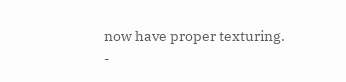now have proper texturing.
-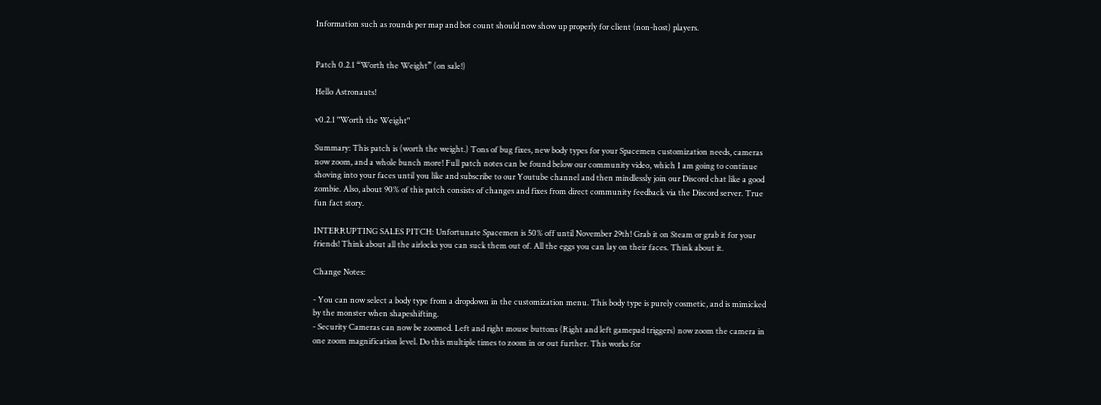Information such as rounds per map and bot count should now show up properly for client (non-host) players.


Patch 0.2.1 “Worth the Weight” (on sale!)

Hello Astronauts!

v0.2.1 "Worth the Weight"

Summary: This patch is (worth the weight.) Tons of bug fixes, new body types for your Spacemen customization needs, cameras now zoom, and a whole bunch more! Full patch notes can be found below our community video, which I am going to continue shoving into your faces until you like and subscribe to our Youtube channel and then mindlessly join our Discord chat like a good zombie. Also, about 90% of this patch consists of changes and fixes from direct community feedback via the Discord server. True fun fact story.

INTERRUPTING SALES PITCH: Unfortunate Spacemen is 50% off until November 29th! Grab it on Steam or grab it for your friends! Think about all the airlocks you can suck them out of. All the eggs you can lay on their faces. Think about it.

Change Notes:

- You can now select a body type from a dropdown in the customization menu. This body type is purely cosmetic, and is mimicked by the monster when shapeshifting.
- Security Cameras can now be zoomed. Left and right mouse buttons (Right and left gamepad triggers) now zoom the camera in one zoom magnification level. Do this multiple times to zoom in or out further. This works for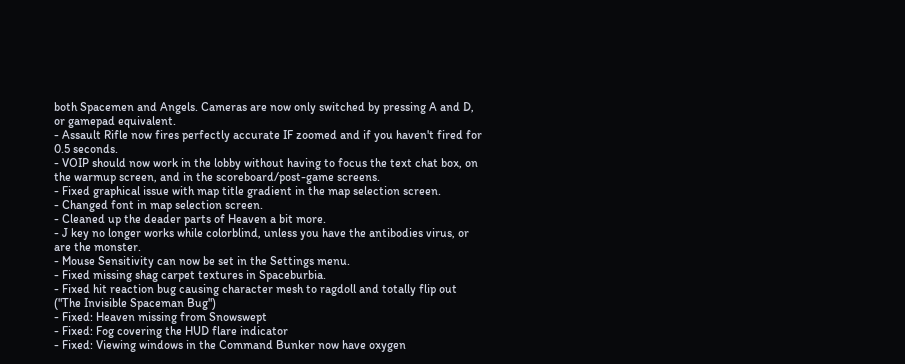both Spacemen and Angels. Cameras are now only switched by pressing A and D, or gamepad equivalent.
- Assault Rifle now fires perfectly accurate IF zoomed and if you haven't fired for 0.5 seconds.
- VOIP should now work in the lobby without having to focus the text chat box, on the warmup screen, and in the scoreboard/post-game screens.
- Fixed graphical issue with map title gradient in the map selection screen.
- Changed font in map selection screen.
- Cleaned up the deader parts of Heaven a bit more.
- J key no longer works while colorblind, unless you have the antibodies virus, or are the monster.
- Mouse Sensitivity can now be set in the Settings menu.
- Fixed missing shag carpet textures in Spaceburbia.
- Fixed hit reaction bug causing character mesh to ragdoll and totally flip out ("The Invisible Spaceman Bug")
- Fixed: Heaven missing from Snowswept
- Fixed: Fog covering the HUD flare indicator
- Fixed: Viewing windows in the Command Bunker now have oxygen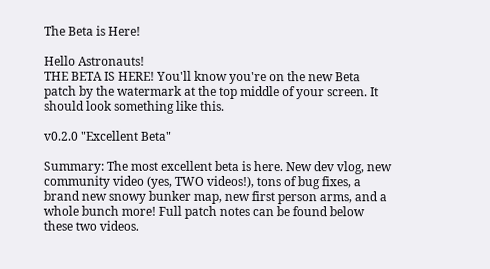The Beta is Here!

Hello Astronauts!
THE BETA IS HERE! You'll know you're on the new Beta patch by the watermark at the top middle of your screen. It should look something like this.

v0.2.0 "Excellent Beta"

Summary: The most excellent beta is here. New dev vlog, new community video (yes, TWO videos!), tons of bug fixes, a brand new snowy bunker map, new first person arms, and a whole bunch more! Full patch notes can be found below these two videos.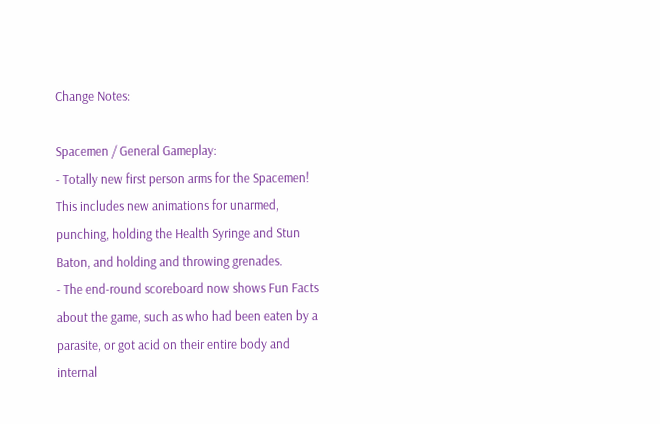Change Notes:

Spacemen / General Gameplay:
- Totally new first person arms for the Spacemen! This includes new animations for unarmed, punching, holding the Health Syringe and Stun Baton, and holding and throwing grenades.
- The end-round scoreboard now shows Fun Facts about the game, such as who had been eaten by a parasite, or got acid on their entire body and internal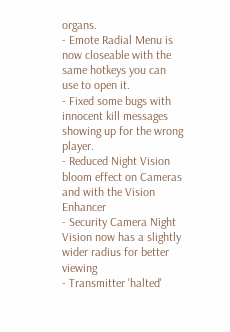organs.
- Emote Radial Menu is now closeable with the same hotkeys you can use to open it.
- Fixed some bugs with innocent kill messages showing up for the wrong player.
- Reduced Night Vision bloom effect on Cameras and with the Vision Enhancer
- Security Camera Night Vision now has a slightly wider radius for better viewing
- Transmitter 'halted'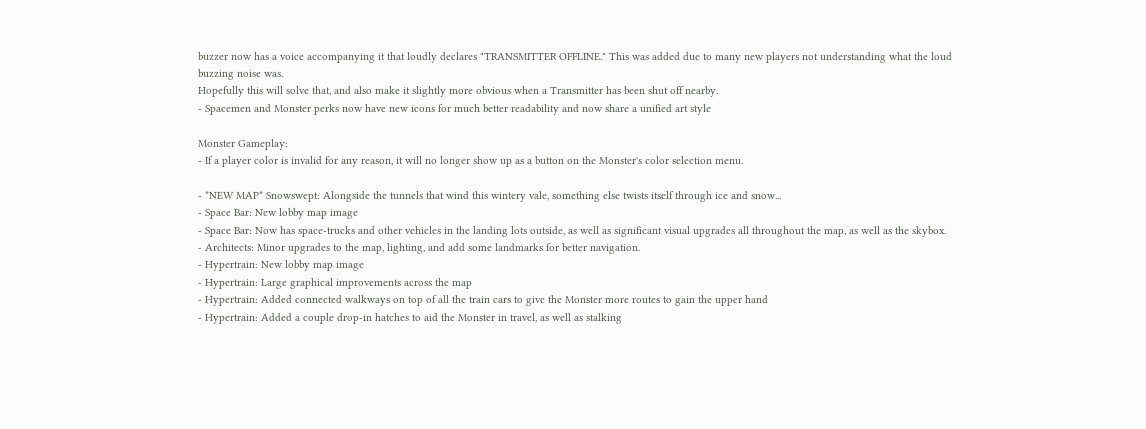buzzer now has a voice accompanying it that loudly declares "TRANSMITTER OFFLINE." This was added due to many new players not understanding what the loud buzzing noise was.
Hopefully this will solve that, and also make it slightly more obvious when a Transmitter has been shut off nearby.
- Spacemen and Monster perks now have new icons for much better readability and now share a unified art style

Monster Gameplay:
- If a player color is invalid for any reason, it will no longer show up as a button on the Monster's color selection menu.

- *NEW MAP* Snowswept: Alongside the tunnels that wind this wintery vale, something else twists itself through ice and snow...
- Space Bar: New lobby map image
- Space Bar: Now has space-trucks and other vehicles in the landing lots outside, as well as significant visual upgrades all throughout the map, as well as the skybox.
- Architects: Minor upgrades to the map, lighting, and add some landmarks for better navigation.
- Hypertrain: New lobby map image
- Hypertrain: Large graphical improvements across the map
- Hypertrain: Added connected walkways on top of all the train cars to give the Monster more routes to gain the upper hand
- Hypertrain: Added a couple drop-in hatches to aid the Monster in travel, as well as stalking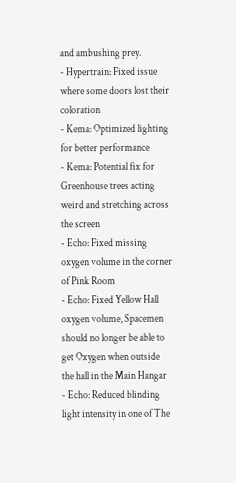and ambushing prey.
- Hypertrain: Fixed issue where some doors lost their coloration
- Kema: Optimized lighting for better performance
- Kema: Potential fix for Greenhouse trees acting weird and stretching across the screen
- Echo: Fixed missing oxygen volume in the corner of Pink Room
- Echo: Fixed Yellow Hall oxygen volume, Spacemen should no longer be able to get Oxygen when outside the hall in the Main Hangar
- Echo: Reduced blinding light intensity in one of The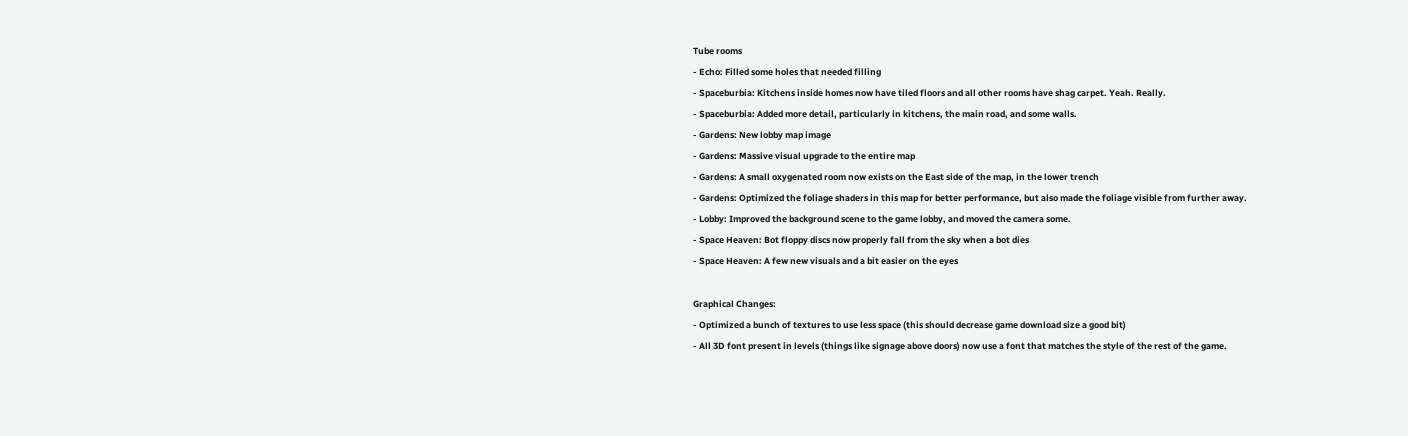Tube rooms
- Echo: Filled some holes that needed filling
- Spaceburbia: Kitchens inside homes now have tiled floors and all other rooms have shag carpet. Yeah. Really.
- Spaceburbia: Added more detail, particularly in kitchens, the main road, and some walls.
- Gardens: New lobby map image
- Gardens: Massive visual upgrade to the entire map
- Gardens: A small oxygenated room now exists on the East side of the map, in the lower trench
- Gardens: Optimized the foliage shaders in this map for better performance, but also made the foliage visible from further away.
- Lobby: Improved the background scene to the game lobby, and moved the camera some.
- Space Heaven: Bot floppy discs now properly fall from the sky when a bot dies
- Space Heaven: A few new visuals and a bit easier on the eyes

Graphical Changes:
- Optimized a bunch of textures to use less space (this should decrease game download size a good bit)
- All 3D font present in levels (things like signage above doors) now use a font that matches the style of the rest of the game.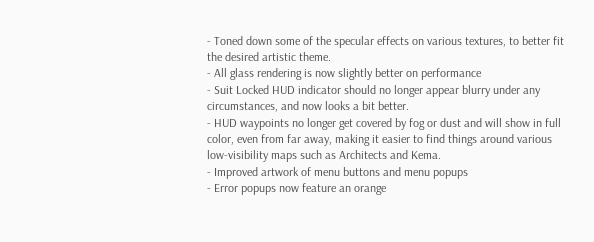- Toned down some of the specular effects on various textures, to better fit the desired artistic theme.
- All glass rendering is now slightly better on performance
- Suit Locked HUD indicator should no longer appear blurry under any circumstances, and now looks a bit better.
- HUD waypoints no longer get covered by fog or dust and will show in full color, even from far away, making it easier to find things around various low-visibility maps such as Architects and Kema.
- Improved artwork of menu buttons and menu popups
- Error popups now feature an orange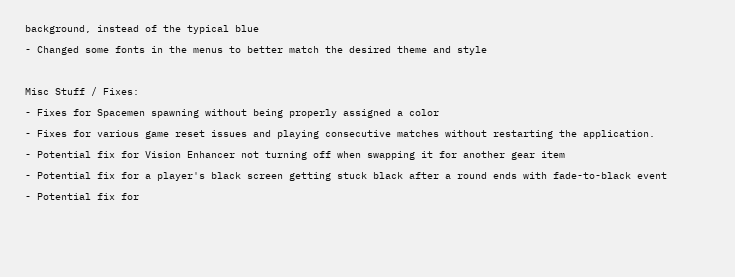background, instead of the typical blue
- Changed some fonts in the menus to better match the desired theme and style

Misc Stuff / Fixes:
- Fixes for Spacemen spawning without being properly assigned a color
- Fixes for various game reset issues and playing consecutive matches without restarting the application.
- Potential fix for Vision Enhancer not turning off when swapping it for another gear item
- Potential fix for a player's black screen getting stuck black after a round ends with fade-to-black event
- Potential fix for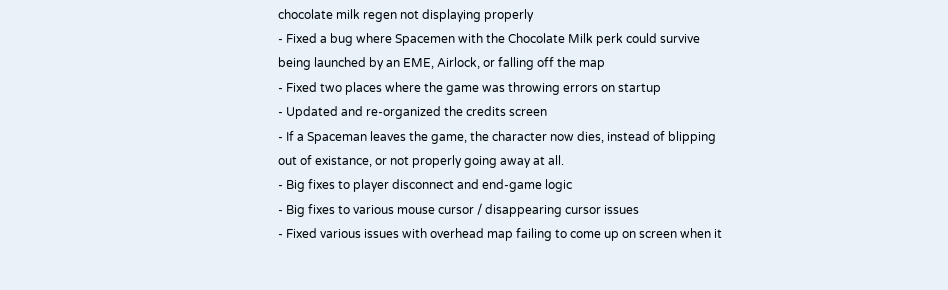chocolate milk regen not displaying properly
- Fixed a bug where Spacemen with the Chocolate Milk perk could survive being launched by an EME, Airlock, or falling off the map
- Fixed two places where the game was throwing errors on startup
- Updated and re-organized the credits screen
- If a Spaceman leaves the game, the character now dies, instead of blipping out of existance, or not properly going away at all.
- Big fixes to player disconnect and end-game logic
- Big fixes to various mouse cursor / disappearing cursor issues
- Fixed various issues with overhead map failing to come up on screen when it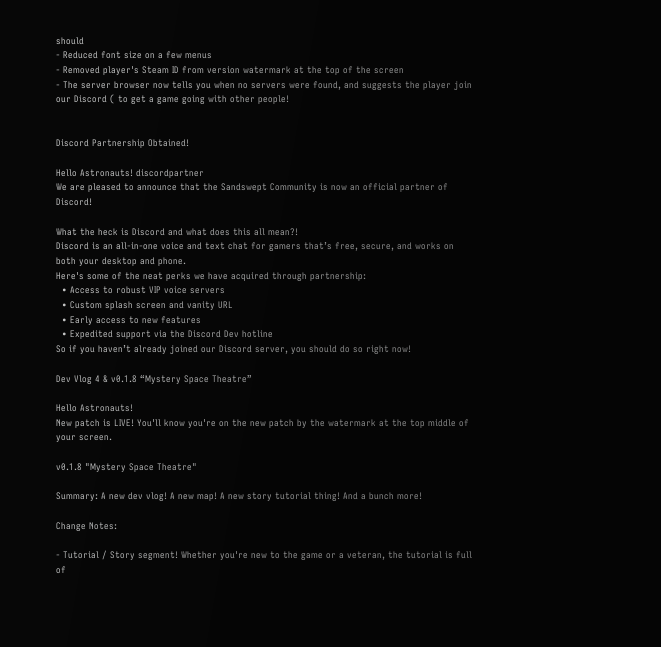should
- Reduced font size on a few menus
- Removed player's Steam ID from version watermark at the top of the screen
- The server browser now tells you when no servers were found, and suggests the player join our Discord ( to get a game going with other people!


Discord Partnership Obtained!

Hello Astronauts! discordpartner
We are pleased to announce that the Sandswept Community is now an official partner of Discord!

What the heck is Discord and what does this all mean?!
Discord is an all-in-one voice and text chat for gamers that’s free, secure, and works on both your desktop and phone.
Here's some of the neat perks we have acquired through partnership:
  • Access to robust VIP voice servers
  • Custom splash screen and vanity URL
  • Early access to new features
  • Expedited support via the Discord Dev hotline
So if you haven’t already joined our Discord server, you should do so right now!

Dev Vlog 4 & v0.1.8 “Mystery Space Theatre”

Hello Astronauts!
New patch is LIVE! You'll know you're on the new patch by the watermark at the top middle of your screen.

v0.1.8 "Mystery Space Theatre"

Summary: A new dev vlog! A new map! A new story tutorial thing! And a bunch more!

Change Notes:

- Tutorial / Story segment! Whether you're new to the game or a veteran, the tutorial is full of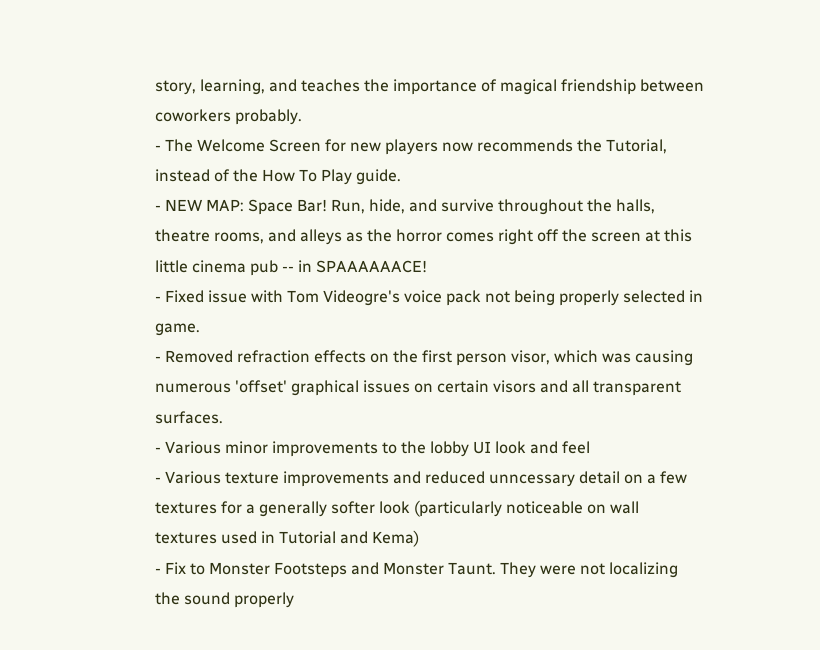story, learning, and teaches the importance of magical friendship between coworkers probably.
- The Welcome Screen for new players now recommends the Tutorial, instead of the How To Play guide.
- NEW MAP: Space Bar! Run, hide, and survive throughout the halls, theatre rooms, and alleys as the horror comes right off the screen at this little cinema pub -- in SPAAAAAACE!
- Fixed issue with Tom Videogre's voice pack not being properly selected in game.
- Removed refraction effects on the first person visor, which was causing numerous 'offset' graphical issues on certain visors and all transparent surfaces.
- Various minor improvements to the lobby UI look and feel
- Various texture improvements and reduced unncessary detail on a few textures for a generally softer look (particularly noticeable on wall textures used in Tutorial and Kema)
- Fix to Monster Footsteps and Monster Taunt. They were not localizing the sound properly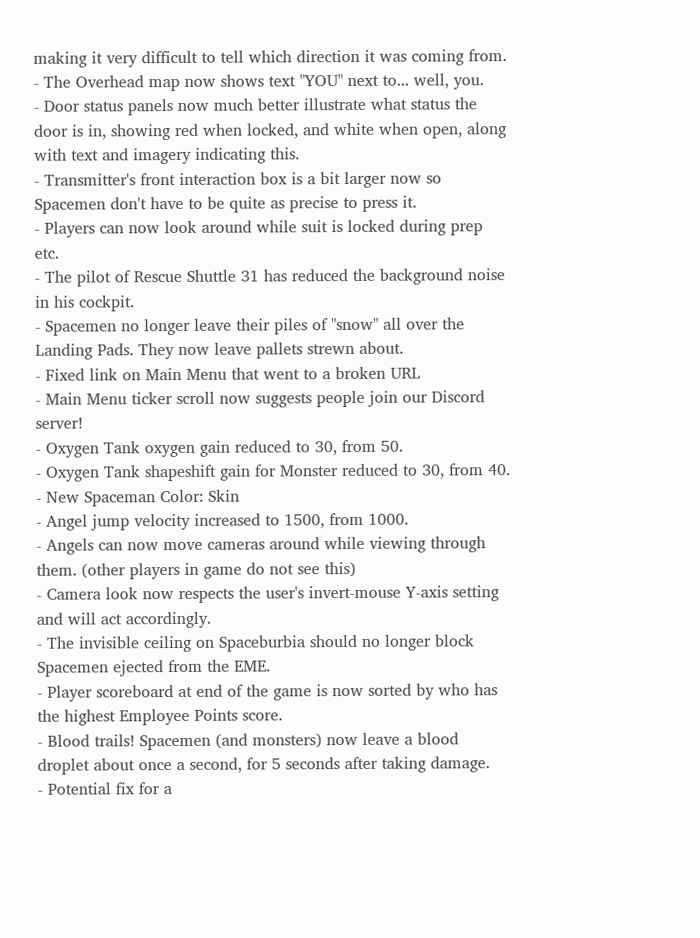making it very difficult to tell which direction it was coming from.
- The Overhead map now shows text "YOU" next to... well, you.
- Door status panels now much better illustrate what status the door is in, showing red when locked, and white when open, along with text and imagery indicating this.
- Transmitter's front interaction box is a bit larger now so Spacemen don't have to be quite as precise to press it.
- Players can now look around while suit is locked during prep etc.
- The pilot of Rescue Shuttle 31 has reduced the background noise in his cockpit.
- Spacemen no longer leave their piles of "snow" all over the Landing Pads. They now leave pallets strewn about.
- Fixed link on Main Menu that went to a broken URL
- Main Menu ticker scroll now suggests people join our Discord server!
- Oxygen Tank oxygen gain reduced to 30, from 50.
- Oxygen Tank shapeshift gain for Monster reduced to 30, from 40.
- New Spaceman Color: Skin
- Angel jump velocity increased to 1500, from 1000.
- Angels can now move cameras around while viewing through them. (other players in game do not see this)
- Camera look now respects the user's invert-mouse Y-axis setting and will act accordingly.
- The invisible ceiling on Spaceburbia should no longer block Spacemen ejected from the EME.
- Player scoreboard at end of the game is now sorted by who has the highest Employee Points score.
- Blood trails! Spacemen (and monsters) now leave a blood droplet about once a second, for 5 seconds after taking damage.
- Potential fix for a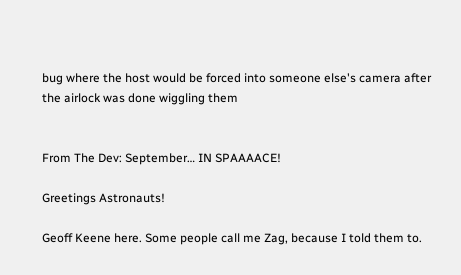bug where the host would be forced into someone else's camera after the airlock was done wiggling them


From The Dev: September… IN SPAAAACE!

Greetings Astronauts!

Geoff Keene here. Some people call me Zag, because I told them to.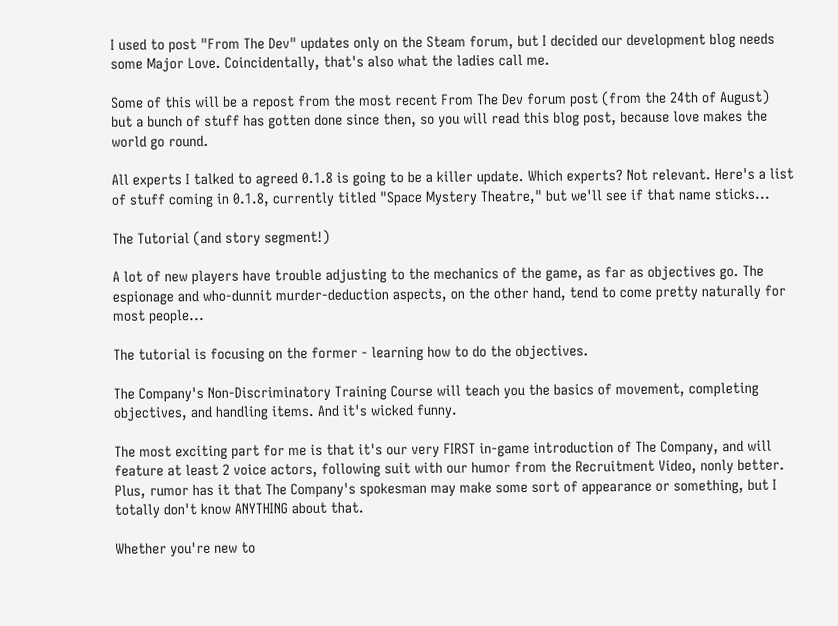I used to post "From The Dev" updates only on the Steam forum, but I decided our development blog needs some Major Love. Coincidentally, that's also what the ladies call me.

Some of this will be a repost from the most recent From The Dev forum post (from the 24th of August) but a bunch of stuff has gotten done since then, so you will read this blog post, because love makes the world go round.

All experts I talked to agreed 0.1.8 is going to be a killer update. Which experts? Not relevant. Here's a list of stuff coming in 0.1.8, currently titled "Space Mystery Theatre," but we'll see if that name sticks...

The Tutorial (and story segment!)

A lot of new players have trouble adjusting to the mechanics of the game, as far as objectives go. The espionage and who-dunnit murder-deduction aspects, on the other hand, tend to come pretty naturally for most people...

The tutorial is focusing on the former - learning how to do the objectives.

The Company's Non-Discriminatory Training Course will teach you the basics of movement, completing objectives, and handling items. And it's wicked funny.

The most exciting part for me is that it's our very FIRST in-game introduction of The Company, and will feature at least 2 voice actors, following suit with our humor from the Recruitment Video, nonly better. Plus, rumor has it that The Company's spokesman may make some sort of appearance or something, but I totally don't know ANYTHING about that.

Whether you're new to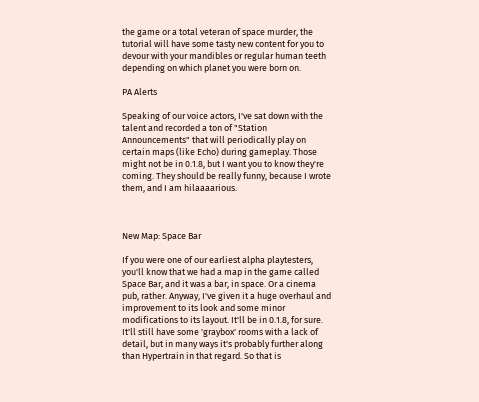the game or a total veteran of space murder, the tutorial will have some tasty new content for you to devour with your mandibles or regular human teeth depending on which planet you were born on.

PA Alerts

Speaking of our voice actors, I've sat down with the talent and recorded a ton of "Station Announcements" that will periodically play on certain maps (like Echo) during gameplay. Those might not be in 0.1.8, but I want you to know they're coming. They should be really funny, because I wrote them, and I am hilaaaarious.



New Map: Space Bar

If you were one of our earliest alpha playtesters, you'll know that we had a map in the game called Space Bar, and it was a bar, in space. Or a cinema pub, rather. Anyway, I've given it a huge overhaul and improvement to its look and some minor modifications to its layout. It'll be in 0.1.8, for sure. It'll still have some 'graybox' rooms with a lack of detail, but in many ways it's probably further along than Hypertrain in that regard. So that is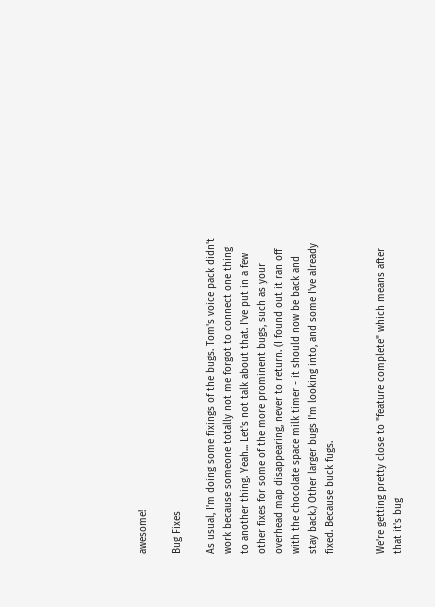awesome!

Bug Fixes

As usual, I'm doing some fixings of the bugs. Tom's voice pack didn't work because someone totally not me forgot to connect one thing to another thing. Yeah... Let's not talk about that. I've put in a few other fixes for some of the more prominent bugs, such as your overhead map disappearing, never to return. (I found out it ran off with the chocolate space milk timer - it should now be back and stay back.) Other larger bugs I'm looking into, and some I've already fixed. Because buck fugs.


We're getting pretty close to "feature complete" which means after that it's bug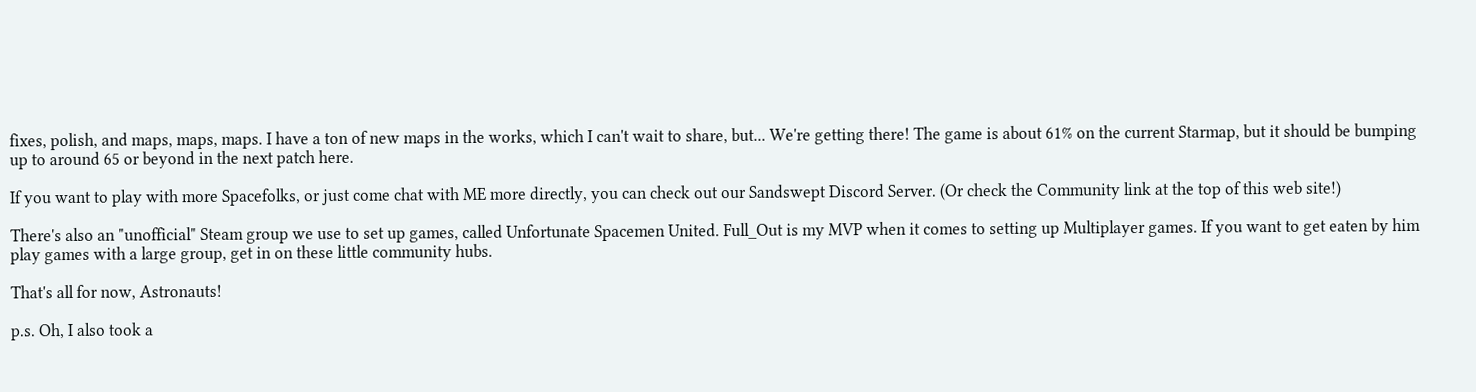fixes, polish, and maps, maps, maps. I have a ton of new maps in the works, which I can't wait to share, but... We're getting there! The game is about 61% on the current Starmap, but it should be bumping up to around 65 or beyond in the next patch here.

If you want to play with more Spacefolks, or just come chat with ME more directly, you can check out our Sandswept Discord Server. (Or check the Community link at the top of this web site!)

There's also an "unofficial" Steam group we use to set up games, called Unfortunate Spacemen United. Full_Out is my MVP when it comes to setting up Multiplayer games. If you want to get eaten by him play games with a large group, get in on these little community hubs.

That's all for now, Astronauts!

p.s. Oh, I also took a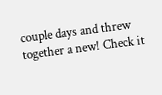couple days and threw together a new! Check it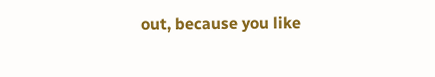out, because you like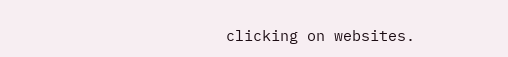clicking on websites.